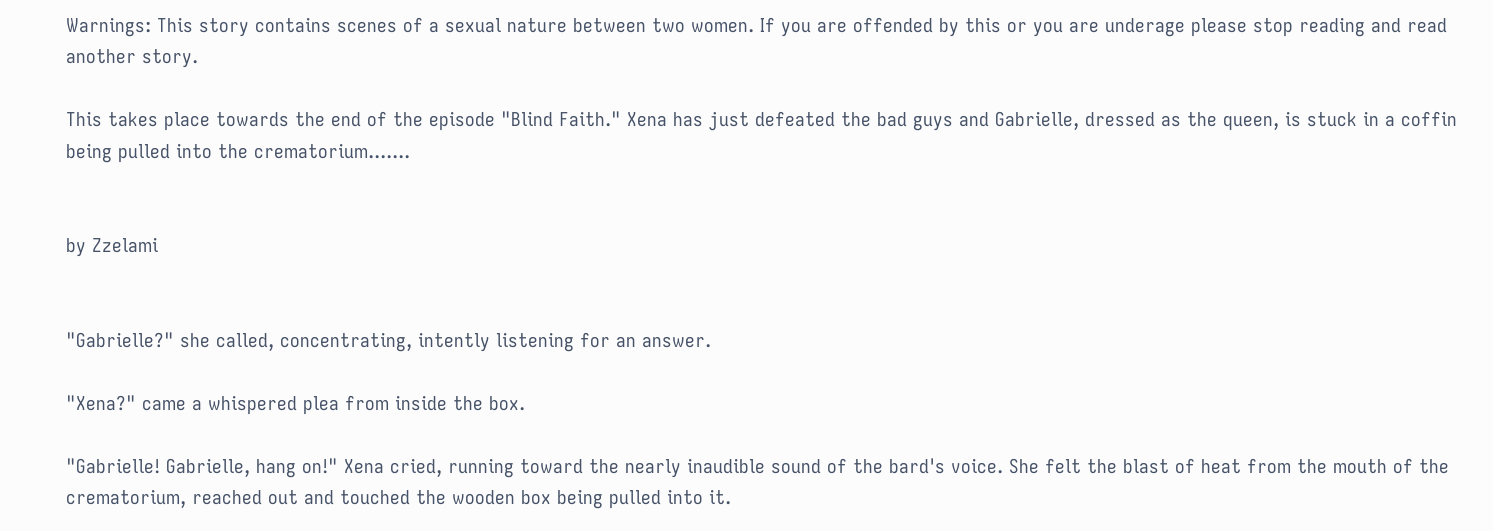Warnings: This story contains scenes of a sexual nature between two women. If you are offended by this or you are underage please stop reading and read another story.

This takes place towards the end of the episode "Blind Faith." Xena has just defeated the bad guys and Gabrielle, dressed as the queen, is stuck in a coffin being pulled into the crematorium.......


by Zzelami


"Gabrielle?" she called, concentrating, intently listening for an answer.

"Xena?" came a whispered plea from inside the box.

"Gabrielle! Gabrielle, hang on!" Xena cried, running toward the nearly inaudible sound of the bard's voice. She felt the blast of heat from the mouth of the crematorium, reached out and touched the wooden box being pulled into it.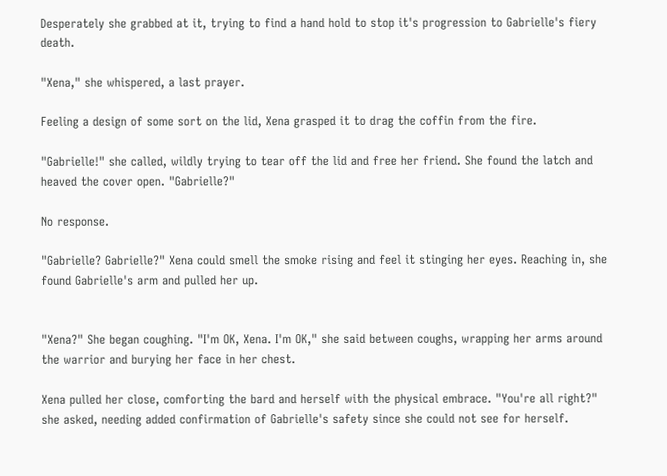Desperately she grabbed at it, trying to find a hand hold to stop it's progression to Gabrielle's fiery death.

"Xena," she whispered, a last prayer.

Feeling a design of some sort on the lid, Xena grasped it to drag the coffin from the fire.

"Gabrielle!" she called, wildly trying to tear off the lid and free her friend. She found the latch and heaved the cover open. "Gabrielle?"

No response.

"Gabrielle? Gabrielle?" Xena could smell the smoke rising and feel it stinging her eyes. Reaching in, she found Gabrielle's arm and pulled her up.


"Xena?" She began coughing. "I'm OK, Xena. I'm OK," she said between coughs, wrapping her arms around the warrior and burying her face in her chest.

Xena pulled her close, comforting the bard and herself with the physical embrace. "You're all right?" she asked, needing added confirmation of Gabrielle's safety since she could not see for herself.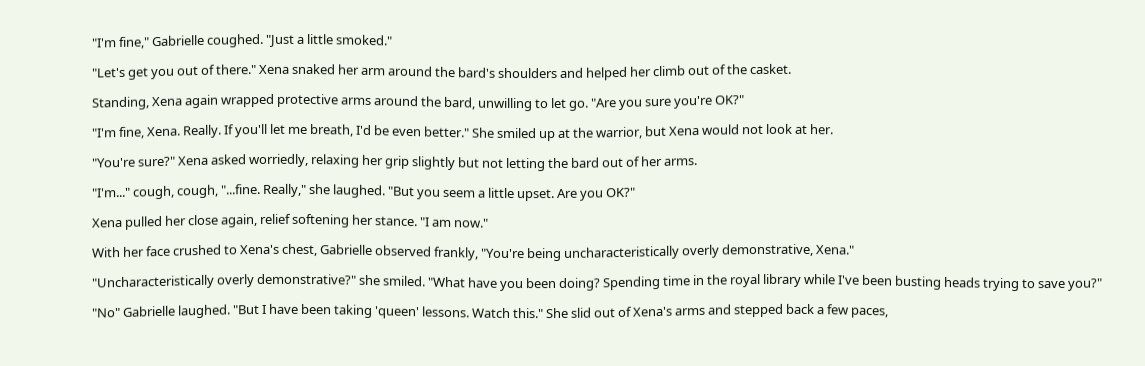"I'm fine," Gabrielle coughed. "Just a little smoked."

"Let's get you out of there." Xena snaked her arm around the bard's shoulders and helped her climb out of the casket.

Standing, Xena again wrapped protective arms around the bard, unwilling to let go. "Are you sure you're OK?"

"I'm fine, Xena. Really. If you'll let me breath, I'd be even better." She smiled up at the warrior, but Xena would not look at her.

"You're sure?" Xena asked worriedly, relaxing her grip slightly but not letting the bard out of her arms.

"I'm..." cough, cough, "...fine. Really," she laughed. "But you seem a little upset. Are you OK?"

Xena pulled her close again, relief softening her stance. "I am now."

With her face crushed to Xena's chest, Gabrielle observed frankly, "You're being uncharacteristically overly demonstrative, Xena."

"Uncharacteristically overly demonstrative?" she smiled. "What have you been doing? Spending time in the royal library while I've been busting heads trying to save you?"

"No" Gabrielle laughed. "But I have been taking 'queen' lessons. Watch this." She slid out of Xena's arms and stepped back a few paces,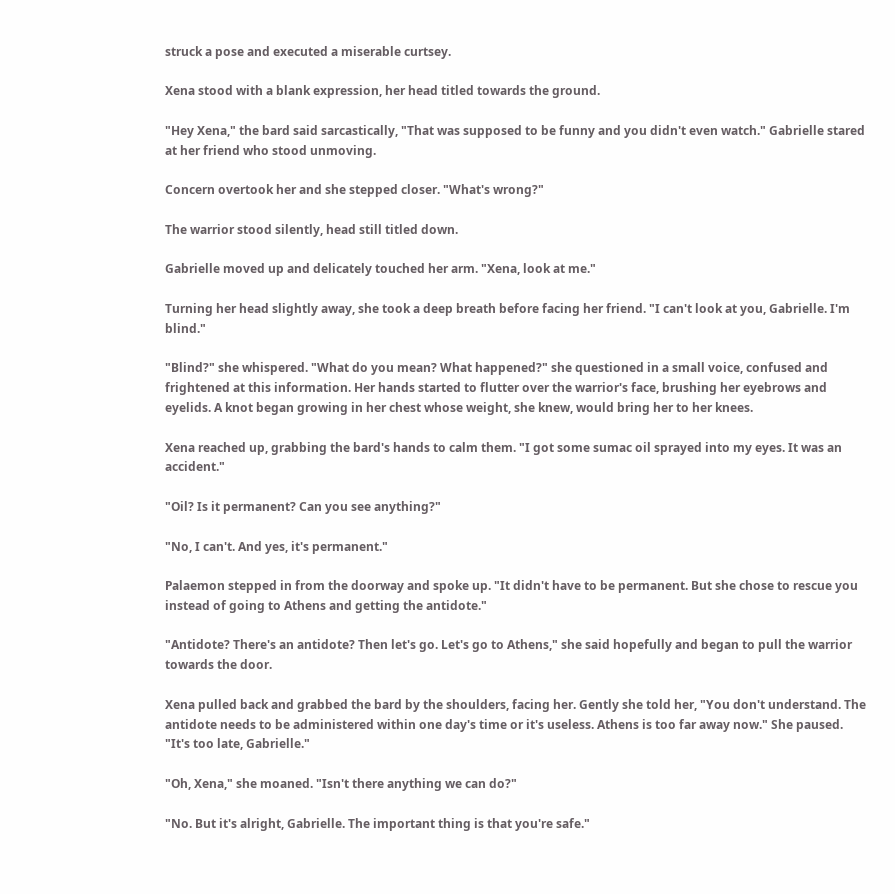struck a pose and executed a miserable curtsey.

Xena stood with a blank expression, her head titled towards the ground.

"Hey Xena," the bard said sarcastically, "That was supposed to be funny and you didn't even watch." Gabrielle stared at her friend who stood unmoving.

Concern overtook her and she stepped closer. "What's wrong?"

The warrior stood silently, head still titled down.

Gabrielle moved up and delicately touched her arm. "Xena, look at me."

Turning her head slightly away, she took a deep breath before facing her friend. "I can't look at you, Gabrielle. I'm blind."

"Blind?" she whispered. "What do you mean? What happened?" she questioned in a small voice, confused and frightened at this information. Her hands started to flutter over the warrior's face, brushing her eyebrows and eyelids. A knot began growing in her chest whose weight, she knew, would bring her to her knees.

Xena reached up, grabbing the bard's hands to calm them. "I got some sumac oil sprayed into my eyes. It was an accident."

"Oil? Is it permanent? Can you see anything?"

"No, I can't. And yes, it's permanent."

Palaemon stepped in from the doorway and spoke up. "It didn't have to be permanent. But she chose to rescue you instead of going to Athens and getting the antidote."

"Antidote? There's an antidote? Then let's go. Let's go to Athens," she said hopefully and began to pull the warrior towards the door.

Xena pulled back and grabbed the bard by the shoulders, facing her. Gently she told her, "You don't understand. The antidote needs to be administered within one day's time or it's useless. Athens is too far away now." She paused. "It's too late, Gabrielle."

"Oh, Xena," she moaned. "Isn't there anything we can do?"

"No. But it's alright, Gabrielle. The important thing is that you're safe."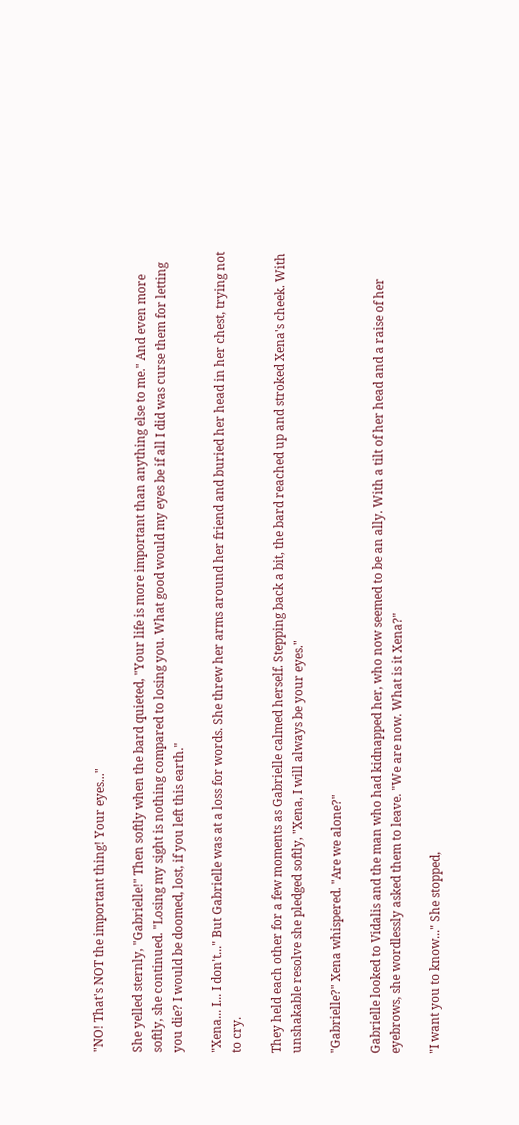"NO! That's NOT the important thing! Your eyes..."

She yelled sternly, "Gabrielle!" Then softly when the bard quieted, "Your life is more important than anything else to me." And even more softly, she continued. "Losing my sight is nothing compared to losing you. What good would my eyes be if all I did was curse them for letting you die? I would be doomed, lost, if you left this earth."

"Xena... I... I don't..." But Gabrielle was at a loss for words. She threw her arms around her friend and buried her head in her chest, trying not to cry.

They held each other for a few moments as Gabrielle calmed herself. Stepping back a bit, the bard reached up and stroked Xena's cheek. With unshakable resolve she pledged softly, "Xena, I will always be your eyes."

"Gabrielle?" Xena whispered. "Are we alone?"

Gabrielle looked to Vidalis and the man who had kidnapped her, who now seemed to be an ally. With a tilt of her head and a raise of her eyebrows, she wordlessly asked them to leave. "We are now. What is it Xena?"

"I want you to know..." She stopped,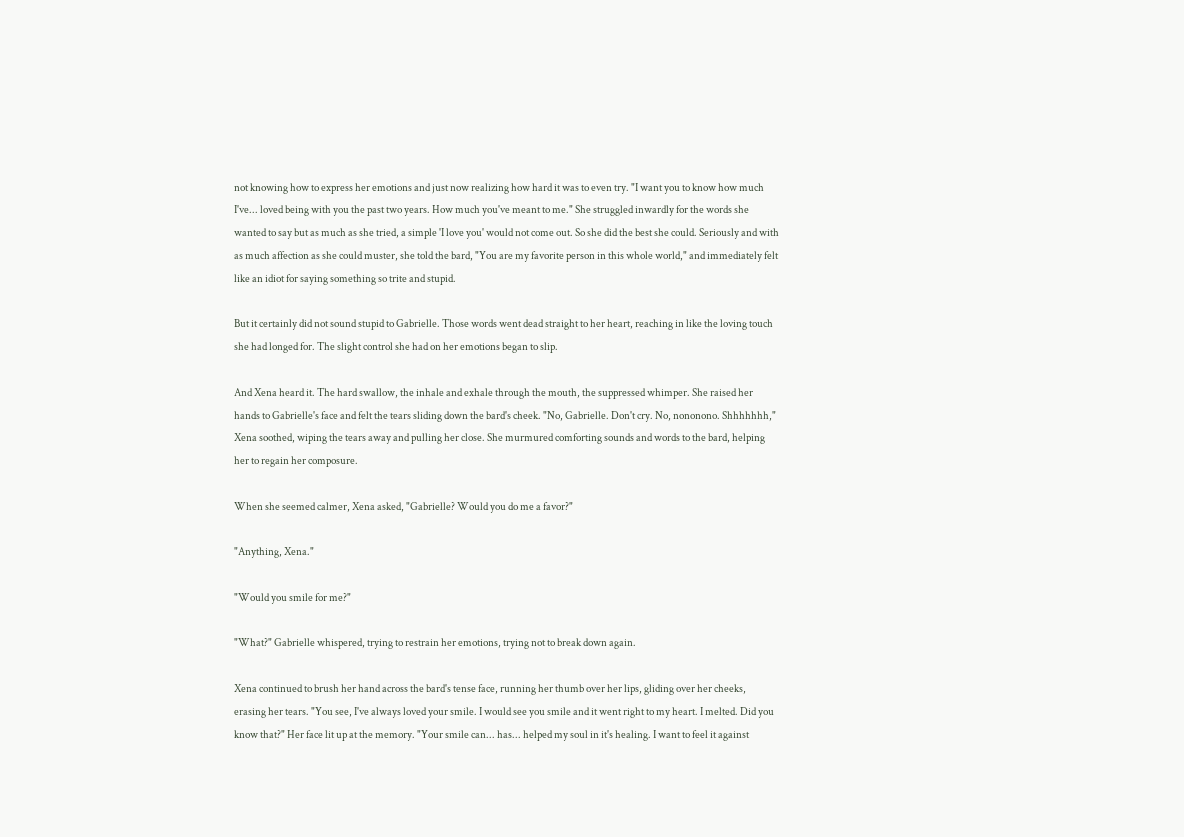not knowing how to express her emotions and just now realizing how hard it was to even try. "I want you to know how much I've... loved being with you the past two years. How much you've meant to me." She struggled inwardly for the words she wanted to say but as much as she tried, a simple 'I love you' would not come out. So she did the best she could. Seriously and with as much affection as she could muster, she told the bard, "You are my favorite person in this whole world," and immediately felt like an idiot for saying something so trite and stupid.

But it certainly did not sound stupid to Gabrielle. Those words went dead straight to her heart, reaching in like the loving touch she had longed for. The slight control she had on her emotions began to slip.

And Xena heard it. The hard swallow, the inhale and exhale through the mouth, the suppressed whimper. She raised her hands to Gabrielle's face and felt the tears sliding down the bard's cheek. "No, Gabrielle. Don't cry. No, nononono. Shhhhhhh," Xena soothed, wiping the tears away and pulling her close. She murmured comforting sounds and words to the bard, helping her to regain her composure.

When she seemed calmer, Xena asked, "Gabrielle? Would you do me a favor?"

"Anything, Xena."

"Would you smile for me?"

"What?" Gabrielle whispered, trying to restrain her emotions, trying not to break down again.

Xena continued to brush her hand across the bard's tense face, running her thumb over her lips, gliding over her cheeks, erasing her tears. "You see, I've always loved your smile. I would see you smile and it went right to my heart. I melted. Did you know that?" Her face lit up at the memory. "Your smile can... has... helped my soul in it's healing. I want to feel it against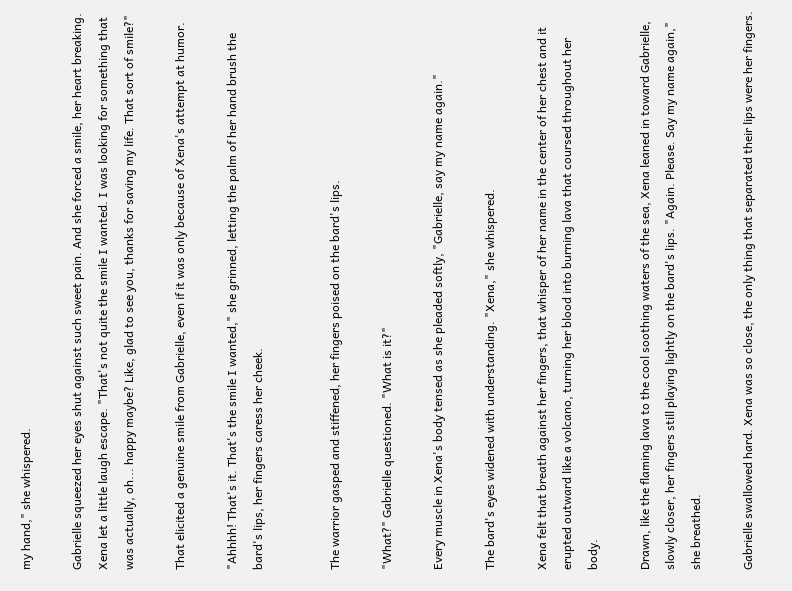my hand," she whispered.

Gabrielle squeezed her eyes shut against such sweet pain. And she forced a smile, her heart breaking. Xena let a little laugh escape. "That's not quite the smile I wanted. I was looking for something that was actually, oh... happy maybe? Like, glad to see you, thanks for saving my life. That sort of smile?"

That elicited a genuine smile from Gabrielle, even if it was only because of Xena's attempt at humor.

"Ahhhh! That's it. That's the smile I wanted," she grinned, letting the palm of her hand brush the bard's lips, her fingers caress her cheek.


The warrior gasped and stiffened, her fingers poised on the bard's lips.

"What?" Gabrielle questioned. "What is it?"

Every muscle in Xena's body tensed as she pleaded softly, "Gabrielle, say my name again."

The bard's eyes widened with understanding. "Xena," she whispered.

Xena felt that breath against her fingers, that whisper of her name in the center of her chest and it erupted outward like a volcano, turning her blood into burning lava that coursed throughout her body.

Drawn, like the flaming lava to the cool soothing waters of the sea, Xena leaned in toward Gabrielle, slowly closer, her fingers still playing lightly on the bard's lips. "Again. Please. Say my name again," she breathed.

Gabrielle swallowed hard. Xena was so close, the only thing that separated their lips were her fingers.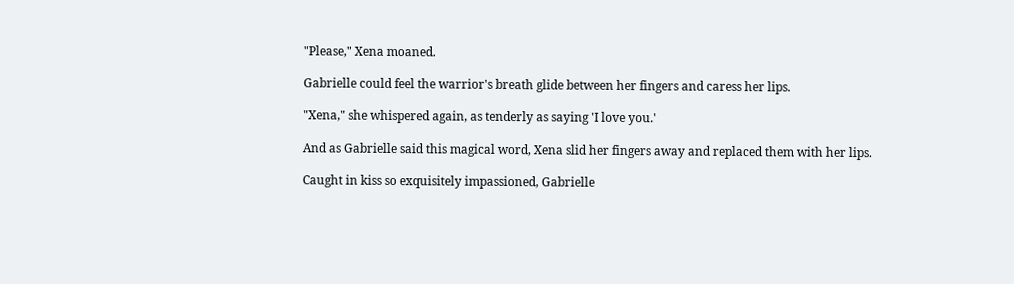"Please," Xena moaned.

Gabrielle could feel the warrior's breath glide between her fingers and caress her lips.

"Xena," she whispered again, as tenderly as saying 'I love you.'

And as Gabrielle said this magical word, Xena slid her fingers away and replaced them with her lips.

Caught in kiss so exquisitely impassioned, Gabrielle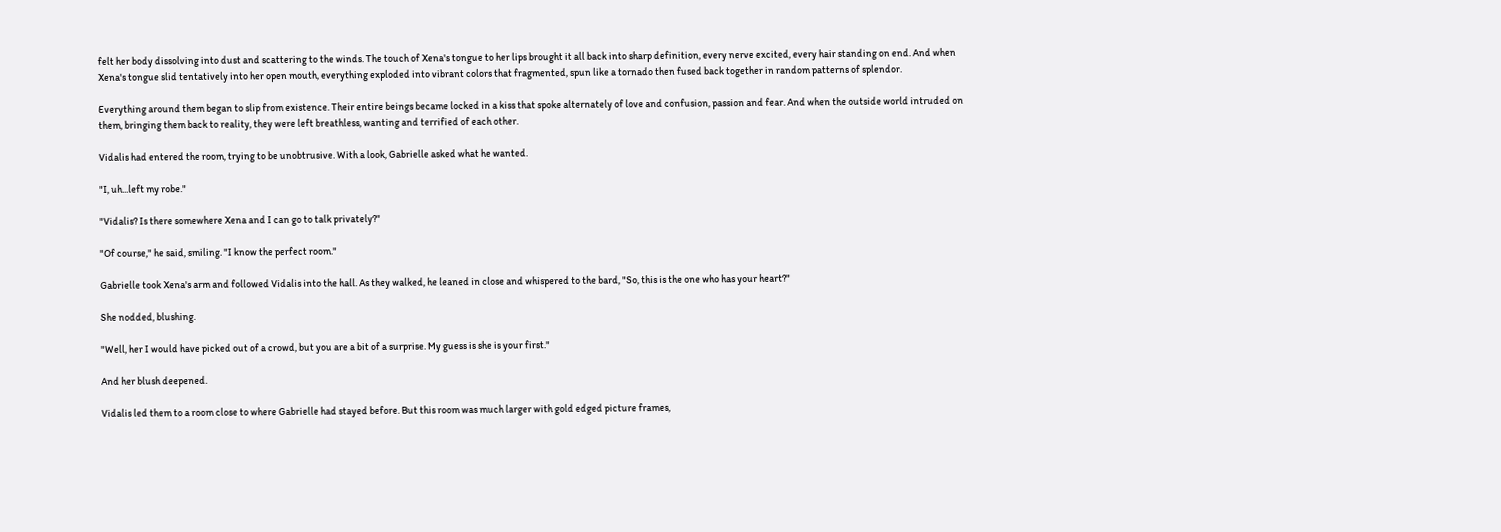felt her body dissolving into dust and scattering to the winds. The touch of Xena's tongue to her lips brought it all back into sharp definition, every nerve excited, every hair standing on end. And when Xena's tongue slid tentatively into her open mouth, everything exploded into vibrant colors that fragmented, spun like a tornado then fused back together in random patterns of splendor.

Everything around them began to slip from existence. Their entire beings became locked in a kiss that spoke alternately of love and confusion, passion and fear. And when the outside world intruded on them, bringing them back to reality, they were left breathless, wanting and terrified of each other.

Vidalis had entered the room, trying to be unobtrusive. With a look, Gabrielle asked what he wanted.

"I, uh...left my robe."

"Vidalis? Is there somewhere Xena and I can go to talk privately?"

"Of course," he said, smiling. "I know the perfect room."

Gabrielle took Xena's arm and followed Vidalis into the hall. As they walked, he leaned in close and whispered to the bard, "So, this is the one who has your heart?"

She nodded, blushing.

"Well, her I would have picked out of a crowd, but you are a bit of a surprise. My guess is she is your first."

And her blush deepened.

Vidalis led them to a room close to where Gabrielle had stayed before. But this room was much larger with gold edged picture frames,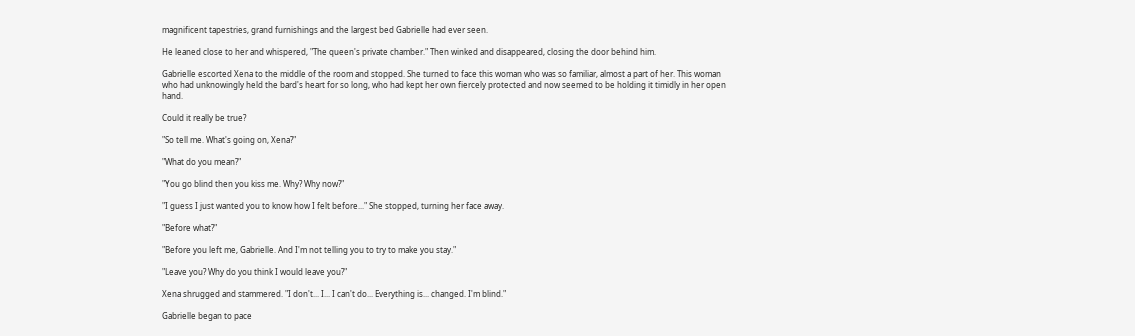magnificent tapestries, grand furnishings and the largest bed Gabrielle had ever seen.

He leaned close to her and whispered, "The queen's private chamber." Then winked and disappeared, closing the door behind him.

Gabrielle escorted Xena to the middle of the room and stopped. She turned to face this woman who was so familiar, almost a part of her. This woman who had unknowingly held the bard's heart for so long, who had kept her own fiercely protected and now seemed to be holding it timidly in her open hand.

Could it really be true?

"So tell me. What's going on, Xena?"

"What do you mean?"

"You go blind then you kiss me. Why? Why now?"

"I guess I just wanted you to know how I felt before..." She stopped, turning her face away.

"Before what?"

"Before you left me, Gabrielle. And I'm not telling you to try to make you stay."

"Leave you? Why do you think I would leave you?"

Xena shrugged and stammered. "I don't... I... I can't do... Everything is... changed. I'm blind."

Gabrielle began to pace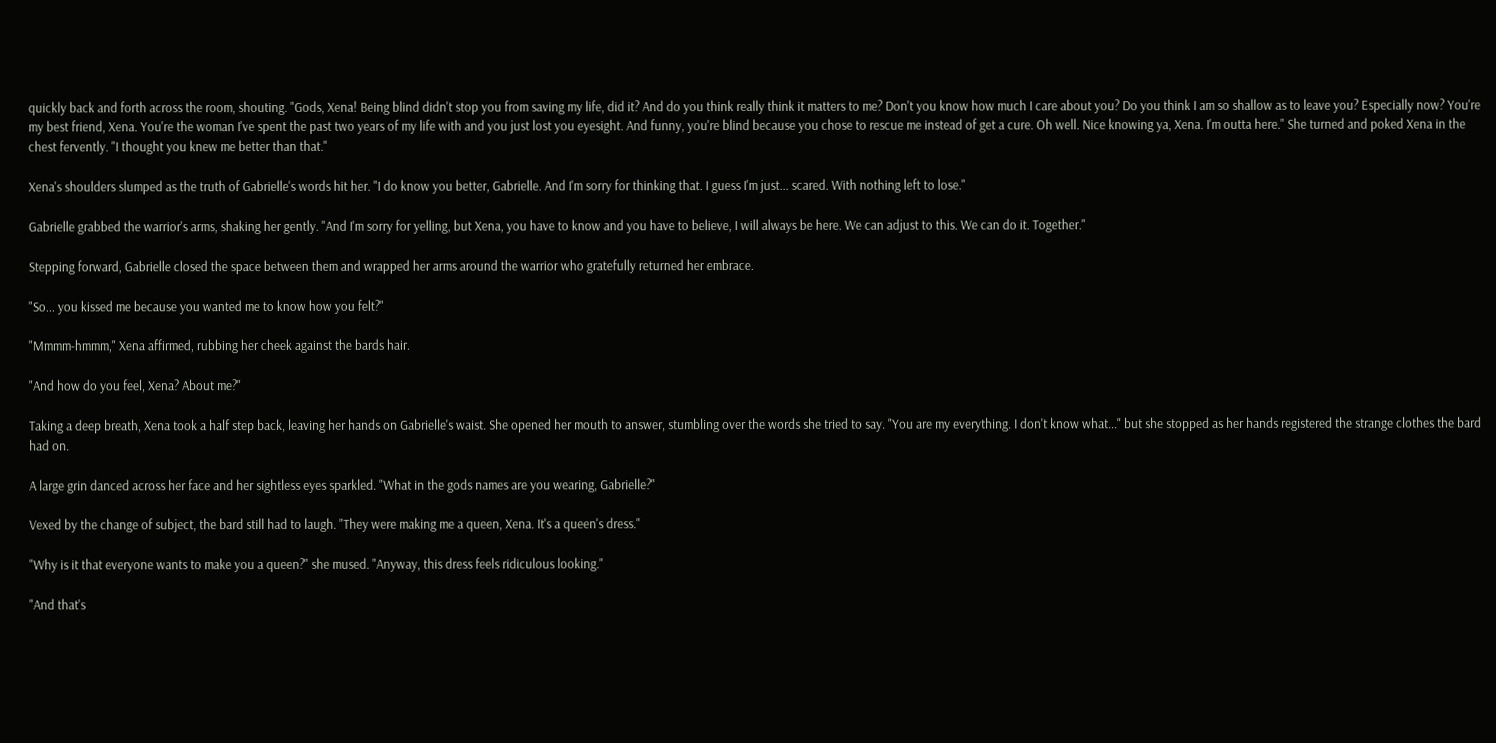quickly back and forth across the room, shouting. "Gods, Xena! Being blind didn't stop you from saving my life, did it? And do you think really think it matters to me? Don't you know how much I care about you? Do you think I am so shallow as to leave you? Especially now? You're my best friend, Xena. You're the woman I've spent the past two years of my life with and you just lost you eyesight. And funny, you're blind because you chose to rescue me instead of get a cure. Oh well. Nice knowing ya, Xena. I'm outta here." She turned and poked Xena in the chest fervently. "I thought you knew me better than that."

Xena's shoulders slumped as the truth of Gabrielle's words hit her. "I do know you better, Gabrielle. And I'm sorry for thinking that. I guess I'm just... scared. With nothing left to lose."

Gabrielle grabbed the warrior's arms, shaking her gently. "And I'm sorry for yelling, but Xena, you have to know and you have to believe, I will always be here. We can adjust to this. We can do it. Together."

Stepping forward, Gabrielle closed the space between them and wrapped her arms around the warrior who gratefully returned her embrace.

"So... you kissed me because you wanted me to know how you felt?"

"Mmmm-hmmm," Xena affirmed, rubbing her cheek against the bards hair.

"And how do you feel, Xena? About me?"

Taking a deep breath, Xena took a half step back, leaving her hands on Gabrielle's waist. She opened her mouth to answer, stumbling over the words she tried to say. "You are my everything. I don't know what..." but she stopped as her hands registered the strange clothes the bard had on.

A large grin danced across her face and her sightless eyes sparkled. "What in the gods names are you wearing, Gabrielle?"

Vexed by the change of subject, the bard still had to laugh. "They were making me a queen, Xena. It's a queen's dress."

"Why is it that everyone wants to make you a queen?" she mused. "Anyway, this dress feels ridiculous looking."

"And that's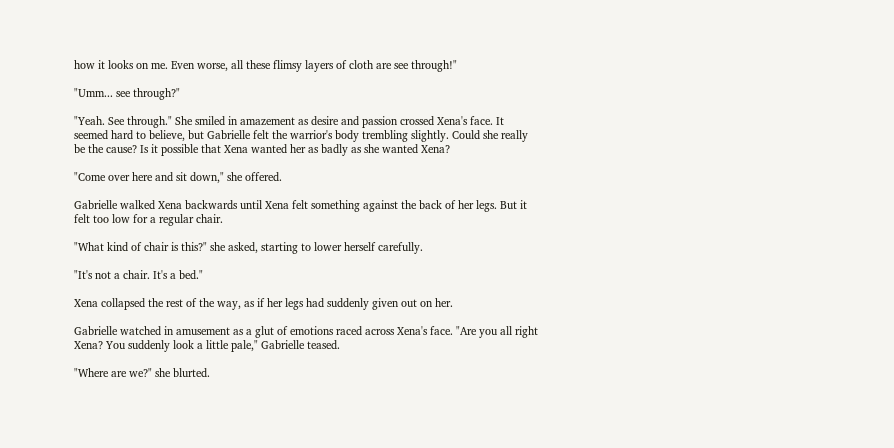how it looks on me. Even worse, all these flimsy layers of cloth are see through!"

"Umm... see through?"

"Yeah. See through." She smiled in amazement as desire and passion crossed Xena's face. It seemed hard to believe, but Gabrielle felt the warrior's body trembling slightly. Could she really be the cause? Is it possible that Xena wanted her as badly as she wanted Xena?

"Come over here and sit down," she offered.

Gabrielle walked Xena backwards until Xena felt something against the back of her legs. But it felt too low for a regular chair.

"What kind of chair is this?" she asked, starting to lower herself carefully.

"It's not a chair. It's a bed."

Xena collapsed the rest of the way, as if her legs had suddenly given out on her.

Gabrielle watched in amusement as a glut of emotions raced across Xena's face. "Are you all right Xena? You suddenly look a little pale," Gabrielle teased.

"Where are we?" she blurted.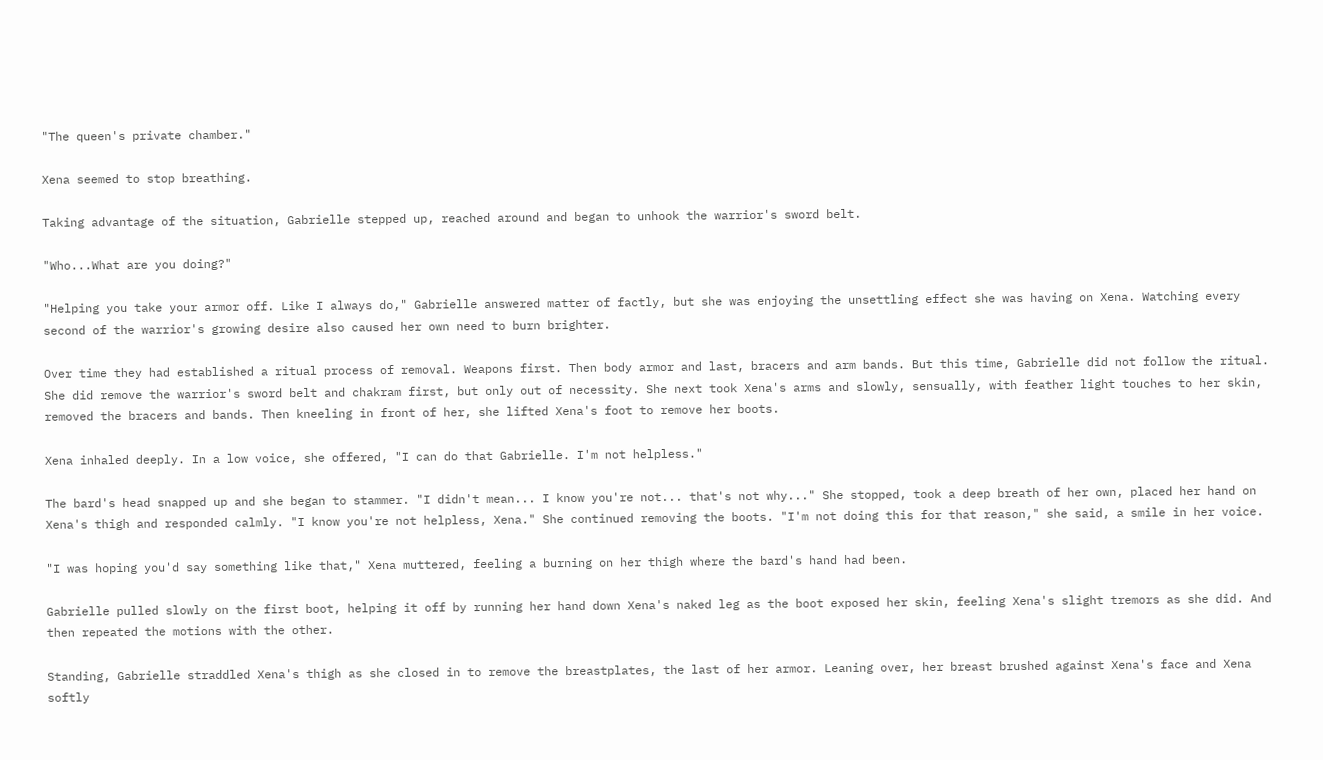"The queen's private chamber."

Xena seemed to stop breathing.

Taking advantage of the situation, Gabrielle stepped up, reached around and began to unhook the warrior's sword belt.

"Who...What are you doing?"

"Helping you take your armor off. Like I always do," Gabrielle answered matter of factly, but she was enjoying the unsettling effect she was having on Xena. Watching every second of the warrior's growing desire also caused her own need to burn brighter.

Over time they had established a ritual process of removal. Weapons first. Then body armor and last, bracers and arm bands. But this time, Gabrielle did not follow the ritual. She did remove the warrior's sword belt and chakram first, but only out of necessity. She next took Xena's arms and slowly, sensually, with feather light touches to her skin, removed the bracers and bands. Then kneeling in front of her, she lifted Xena's foot to remove her boots.

Xena inhaled deeply. In a low voice, she offered, "I can do that Gabrielle. I'm not helpless."

The bard's head snapped up and she began to stammer. "I didn't mean... I know you're not... that's not why..." She stopped, took a deep breath of her own, placed her hand on Xena's thigh and responded calmly. "I know you're not helpless, Xena." She continued removing the boots. "I'm not doing this for that reason," she said, a smile in her voice.

"I was hoping you'd say something like that," Xena muttered, feeling a burning on her thigh where the bard's hand had been.

Gabrielle pulled slowly on the first boot, helping it off by running her hand down Xena's naked leg as the boot exposed her skin, feeling Xena's slight tremors as she did. And then repeated the motions with the other.

Standing, Gabrielle straddled Xena's thigh as she closed in to remove the breastplates, the last of her armor. Leaning over, her breast brushed against Xena's face and Xena softly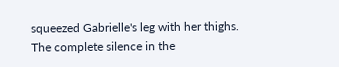squeezed Gabrielle's leg with her thighs. The complete silence in the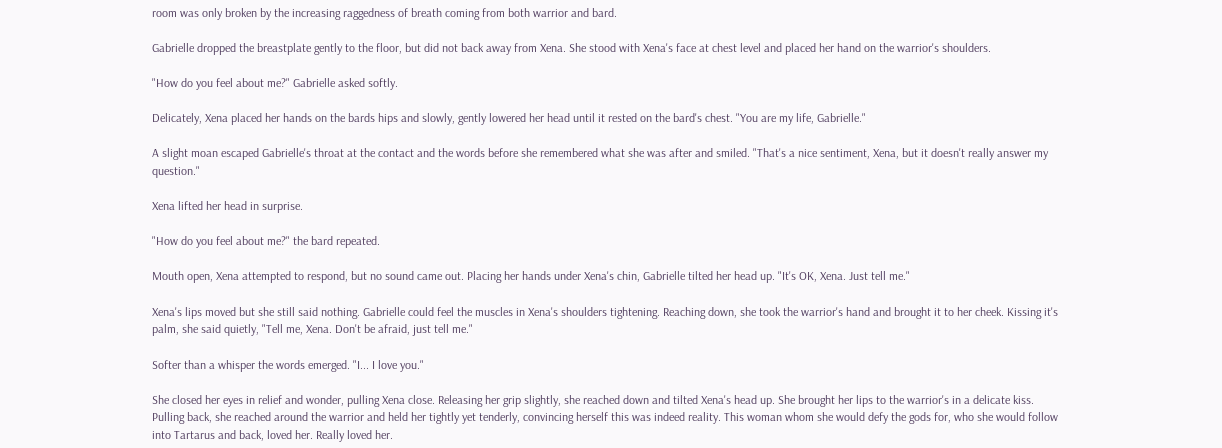room was only broken by the increasing raggedness of breath coming from both warrior and bard.

Gabrielle dropped the breastplate gently to the floor, but did not back away from Xena. She stood with Xena's face at chest level and placed her hand on the warrior's shoulders.

"How do you feel about me?" Gabrielle asked softly.

Delicately, Xena placed her hands on the bards hips and slowly, gently lowered her head until it rested on the bard's chest. "You are my life, Gabrielle."

A slight moan escaped Gabrielle's throat at the contact and the words before she remembered what she was after and smiled. "That's a nice sentiment, Xena, but it doesn't really answer my question."

Xena lifted her head in surprise.

"How do you feel about me?" the bard repeated.

Mouth open, Xena attempted to respond, but no sound came out. Placing her hands under Xena's chin, Gabrielle tilted her head up. "It's OK, Xena. Just tell me."

Xena's lips moved but she still said nothing. Gabrielle could feel the muscles in Xena's shoulders tightening. Reaching down, she took the warrior's hand and brought it to her cheek. Kissing it's palm, she said quietly, "Tell me, Xena. Don't be afraid, just tell me."

Softer than a whisper the words emerged. "I... I love you."

She closed her eyes in relief and wonder, pulling Xena close. Releasing her grip slightly, she reached down and tilted Xena's head up. She brought her lips to the warrior's in a delicate kiss. Pulling back, she reached around the warrior and held her tightly yet tenderly, convincing herself this was indeed reality. This woman whom she would defy the gods for, who she would follow into Tartarus and back, loved her. Really loved her.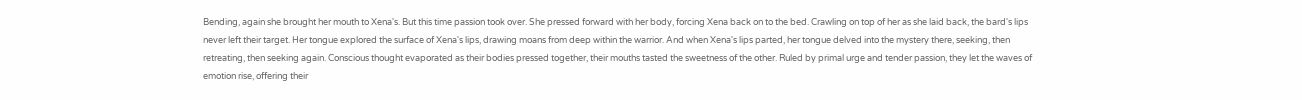Bending, again she brought her mouth to Xena's. But this time passion took over. She pressed forward with her body, forcing Xena back on to the bed. Crawling on top of her as she laid back, the bard's lips never left their target. Her tongue explored the surface of Xena's lips, drawing moans from deep within the warrior. And when Xena's lips parted, her tongue delved into the mystery there, seeking, then retreating, then seeking again. Conscious thought evaporated as their bodies pressed together, their mouths tasted the sweetness of the other. Ruled by primal urge and tender passion, they let the waves of emotion rise, offering their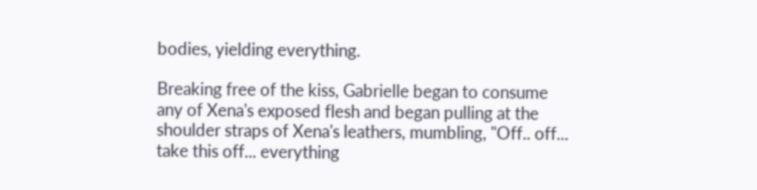bodies, yielding everything.

Breaking free of the kiss, Gabrielle began to consume any of Xena's exposed flesh and began pulling at the shoulder straps of Xena's leathers, mumbling, "Off.. off... take this off... everything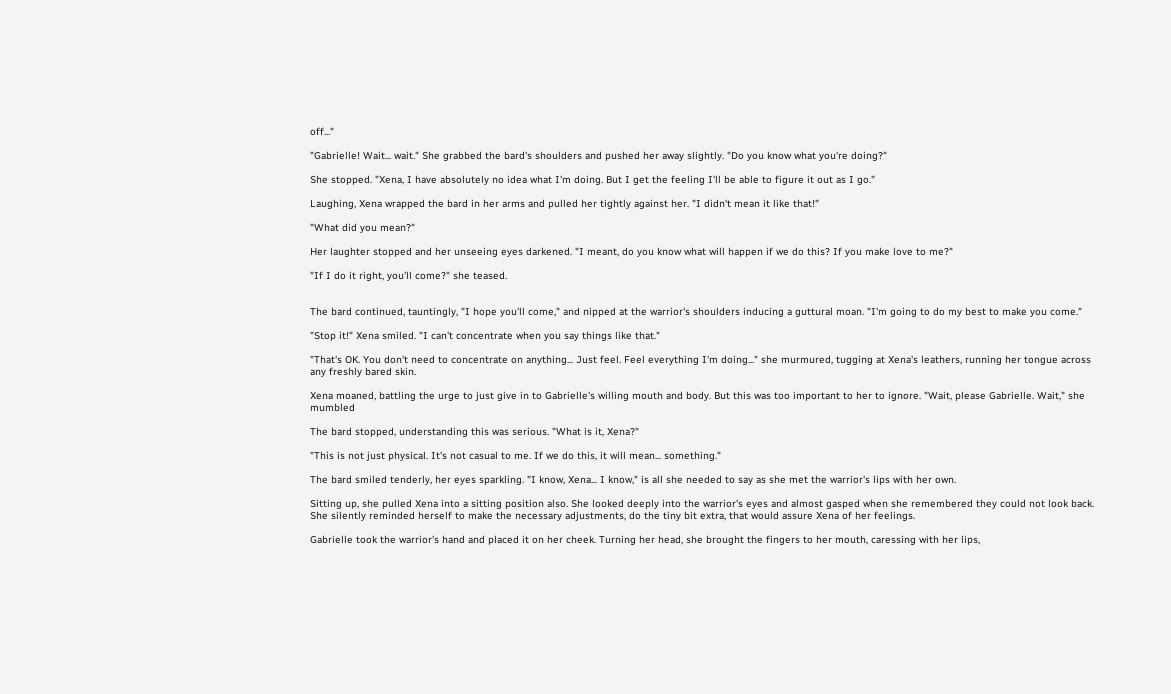off..."

"Gabrielle! Wait... wait." She grabbed the bard's shoulders and pushed her away slightly. "Do you know what you're doing?"

She stopped. "Xena, I have absolutely no idea what I'm doing. But I get the feeling I'll be able to figure it out as I go."

Laughing, Xena wrapped the bard in her arms and pulled her tightly against her. "I didn't mean it like that!"

"What did you mean?"

Her laughter stopped and her unseeing eyes darkened. "I meant, do you know what will happen if we do this? If you make love to me?"

"If I do it right, you'll come?" she teased.


The bard continued, tauntingly, "I hope you'll come," and nipped at the warrior's shoulders inducing a guttural moan. "I'm going to do my best to make you come."

"Stop it!" Xena smiled. "I can't concentrate when you say things like that."

"That's OK. You don't need to concentrate on anything... Just feel. Feel everything I'm doing..." she murmured, tugging at Xena's leathers, running her tongue across any freshly bared skin.

Xena moaned, battling the urge to just give in to Gabrielle's willing mouth and body. But this was too important to her to ignore. "Wait, please Gabrielle. Wait," she mumbled

The bard stopped, understanding this was serious. "What is it, Xena?"

"This is not just physical. It's not casual to me. If we do this, it will mean... something."

The bard smiled tenderly, her eyes sparkling. "I know, Xena... I know," is all she needed to say as she met the warrior's lips with her own.

Sitting up, she pulled Xena into a sitting position also. She looked deeply into the warrior's eyes and almost gasped when she remembered they could not look back. She silently reminded herself to make the necessary adjustments, do the tiny bit extra, that would assure Xena of her feelings.

Gabrielle took the warrior's hand and placed it on her cheek. Turning her head, she brought the fingers to her mouth, caressing with her lips,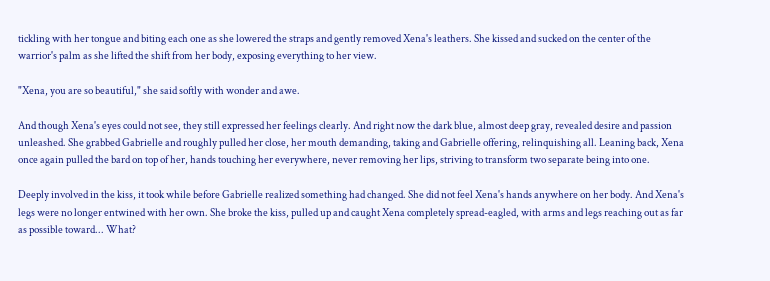tickling with her tongue and biting each one as she lowered the straps and gently removed Xena's leathers. She kissed and sucked on the center of the warrior's palm as she lifted the shift from her body, exposing everything to her view.

"Xena, you are so beautiful," she said softly with wonder and awe.

And though Xena's eyes could not see, they still expressed her feelings clearly. And right now the dark blue, almost deep gray, revealed desire and passion unleashed. She grabbed Gabrielle and roughly pulled her close, her mouth demanding, taking and Gabrielle offering, relinquishing all. Leaning back, Xena once again pulled the bard on top of her, hands touching her everywhere, never removing her lips, striving to transform two separate being into one.

Deeply involved in the kiss, it took while before Gabrielle realized something had changed. She did not feel Xena's hands anywhere on her body. And Xena's legs were no longer entwined with her own. She broke the kiss, pulled up and caught Xena completely spread-eagled, with arms and legs reaching out as far as possible toward... What?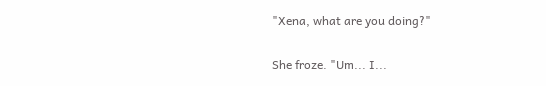"Xena, what are you doing?"

She froze. "Um... I...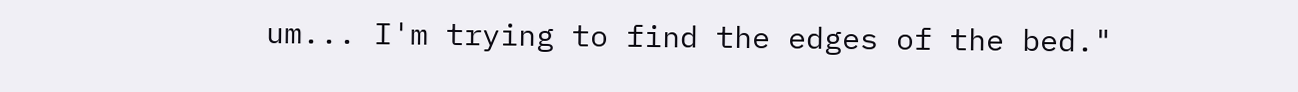um... I'm trying to find the edges of the bed."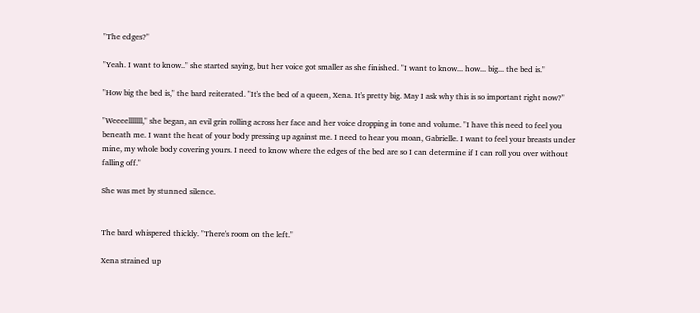"The edges?"

"Yeah. I want to know.." she started saying, but her voice got smaller as she finished. "I want to know... how... big... the bed is."

"How big the bed is," the bard reiterated. "It's the bed of a queen, Xena. It's pretty big. May I ask why this is so important right now?"

"Weeeelllllll," she began, an evil grin rolling across her face and her voice dropping in tone and volume. "I have this need to feel you beneath me. I want the heat of your body pressing up against me. I need to hear you moan, Gabrielle. I want to feel your breasts under mine, my whole body covering yours. I need to know where the edges of the bed are so I can determine if I can roll you over without falling off."

She was met by stunned silence.


The bard whispered thickly. "There's room on the left."

Xena strained up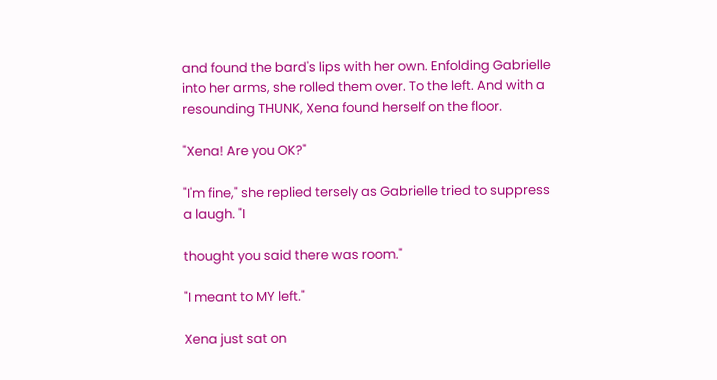and found the bard's lips with her own. Enfolding Gabrielle into her arms, she rolled them over. To the left. And with a resounding THUNK, Xena found herself on the floor.

"Xena! Are you OK?"

"I'm fine," she replied tersely as Gabrielle tried to suppress a laugh. "I

thought you said there was room."

"I meant to MY left."

Xena just sat on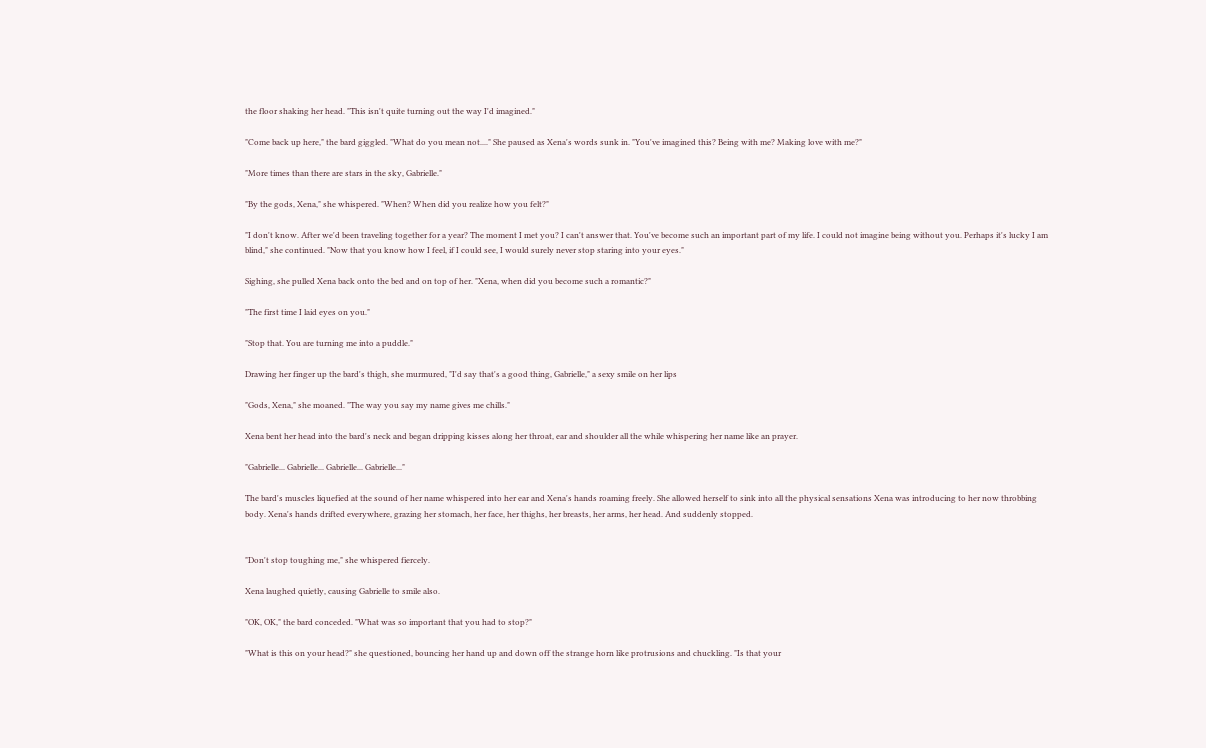the floor shaking her head. "This isn't quite turning out the way I'd imagined."

"Come back up here," the bard giggled. "What do you mean not...." She paused as Xena's words sunk in. "You've imagined this? Being with me? Making love with me?"

"More times than there are stars in the sky, Gabrielle."

"By the gods, Xena," she whispered. "When? When did you realize how you felt?"

"I don't know. After we'd been traveling together for a year? The moment I met you? I can't answer that. You've become such an important part of my life. I could not imagine being without you. Perhaps it's lucky I am blind," she continued. "Now that you know how I feel, if I could see, I would surely never stop staring into your eyes."

Sighing, she pulled Xena back onto the bed and on top of her. "Xena, when did you become such a romantic?"

"The first time I laid eyes on you."

"Stop that. You are turning me into a puddle."

Drawing her finger up the bard's thigh, she murmured, "I'd say that's a good thing, Gabrielle," a sexy smile on her lips

"Gods, Xena," she moaned. "The way you say my name gives me chills."

Xena bent her head into the bard's neck and began dripping kisses along her throat, ear and shoulder all the while whispering her name like an prayer.

"Gabrielle... Gabrielle... Gabrielle... Gabrielle..."

The bard's muscles liquefied at the sound of her name whispered into her ear and Xena's hands roaming freely. She allowed herself to sink into all the physical sensations Xena was introducing to her now throbbing body. Xena's hands drifted everywhere, grazing her stomach, her face, her thighs, her breasts, her arms, her head. And suddenly stopped.


"Don't stop toughing me," she whispered fiercely.

Xena laughed quietly, causing Gabrielle to smile also.

"OK, OK," the bard conceded. "What was so important that you had to stop?"

"What is this on your head?" she questioned, bouncing her hand up and down off the strange horn like protrusions and chuckling. "Is that your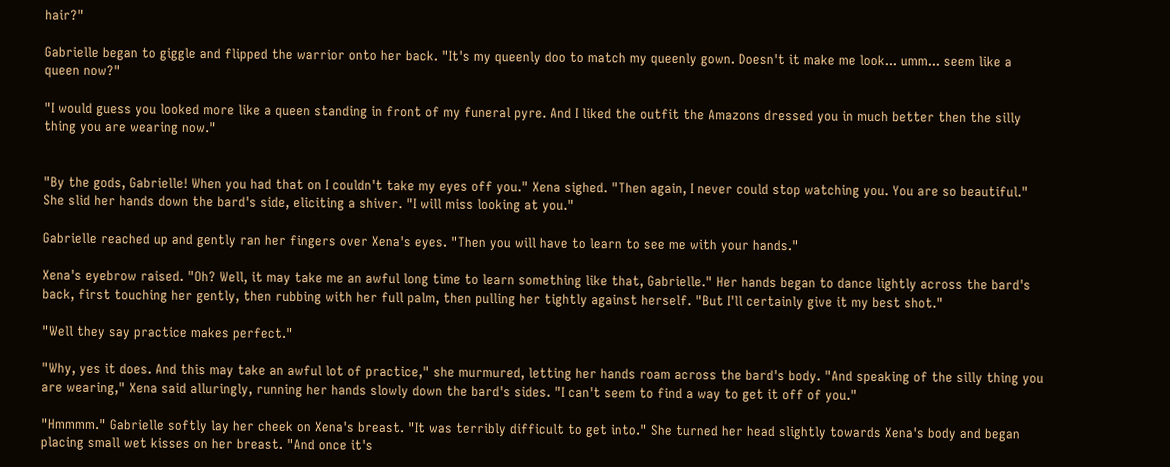hair?"

Gabrielle began to giggle and flipped the warrior onto her back. "It's my queenly doo to match my queenly gown. Doesn't it make me look... umm... seem like a queen now?"

"I would guess you looked more like a queen standing in front of my funeral pyre. And I liked the outfit the Amazons dressed you in much better then the silly thing you are wearing now."


"By the gods, Gabrielle! When you had that on I couldn't take my eyes off you." Xena sighed. "Then again, I never could stop watching you. You are so beautiful." She slid her hands down the bard's side, eliciting a shiver. "I will miss looking at you."

Gabrielle reached up and gently ran her fingers over Xena's eyes. "Then you will have to learn to see me with your hands."

Xena's eyebrow raised. "Oh? Well, it may take me an awful long time to learn something like that, Gabrielle." Her hands began to dance lightly across the bard's back, first touching her gently, then rubbing with her full palm, then pulling her tightly against herself. "But I'll certainly give it my best shot."

"Well they say practice makes perfect."

"Why, yes it does. And this may take an awful lot of practice," she murmured, letting her hands roam across the bard's body. "And speaking of the silly thing you are wearing," Xena said alluringly, running her hands slowly down the bard's sides. "I can't seem to find a way to get it off of you."

"Hmmmm." Gabrielle softly lay her cheek on Xena's breast. "It was terribly difficult to get into." She turned her head slightly towards Xena's body and began placing small wet kisses on her breast. "And once it's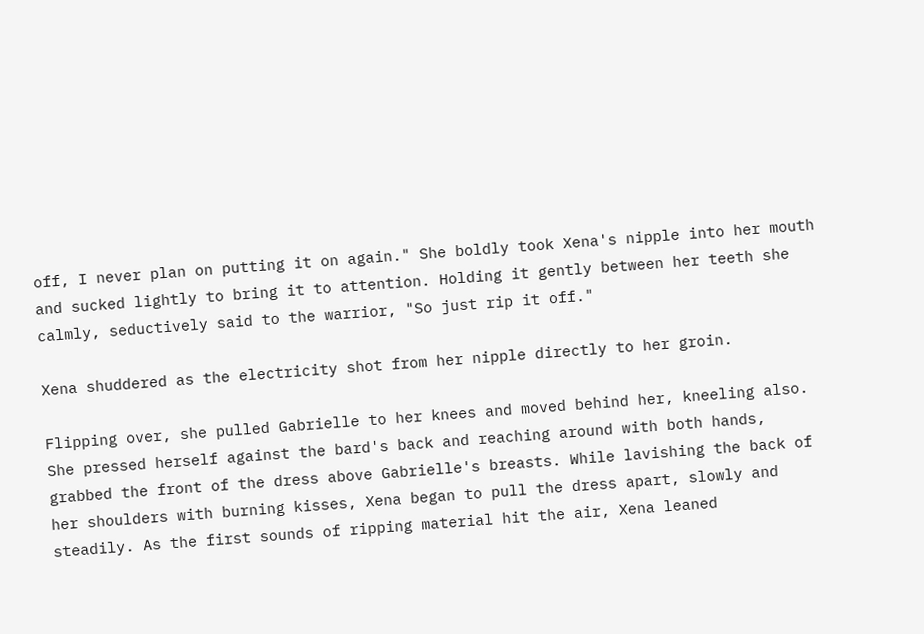off, I never plan on putting it on again." She boldly took Xena's nipple into her mouth and sucked lightly to bring it to attention. Holding it gently between her teeth she calmly, seductively said to the warrior, "So just rip it off."

Xena shuddered as the electricity shot from her nipple directly to her groin.

Flipping over, she pulled Gabrielle to her knees and moved behind her, kneeling also. She pressed herself against the bard's back and reaching around with both hands, grabbed the front of the dress above Gabrielle's breasts. While lavishing the back of her shoulders with burning kisses, Xena began to pull the dress apart, slowly and steadily. As the first sounds of ripping material hit the air, Xena leaned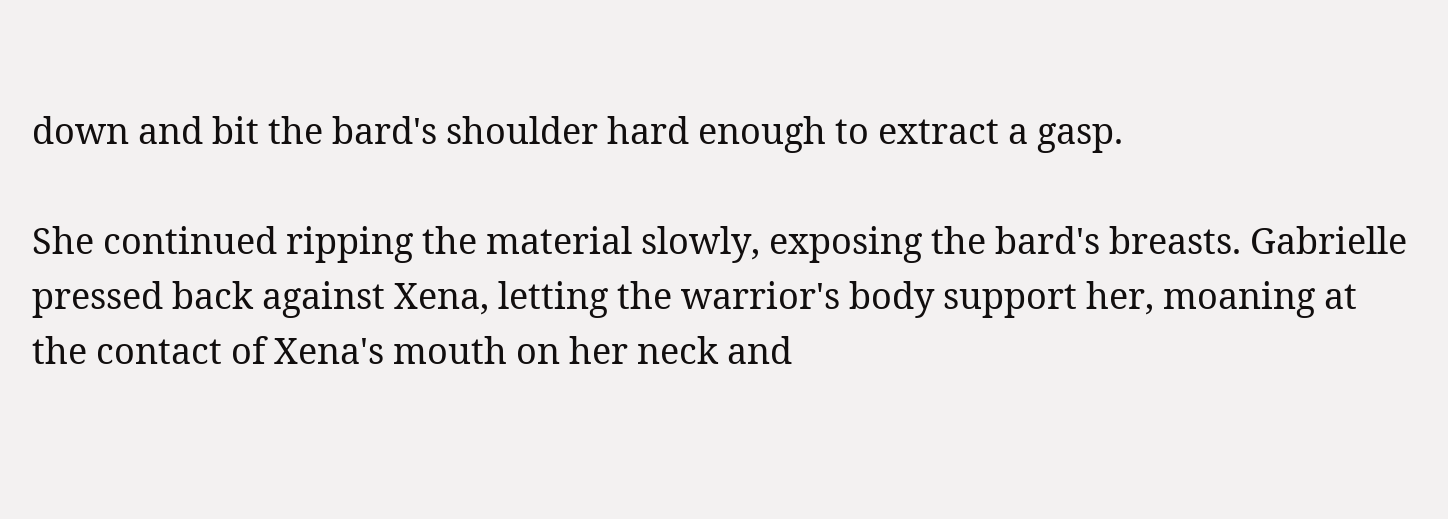down and bit the bard's shoulder hard enough to extract a gasp.

She continued ripping the material slowly, exposing the bard's breasts. Gabrielle pressed back against Xena, letting the warrior's body support her, moaning at the contact of Xena's mouth on her neck and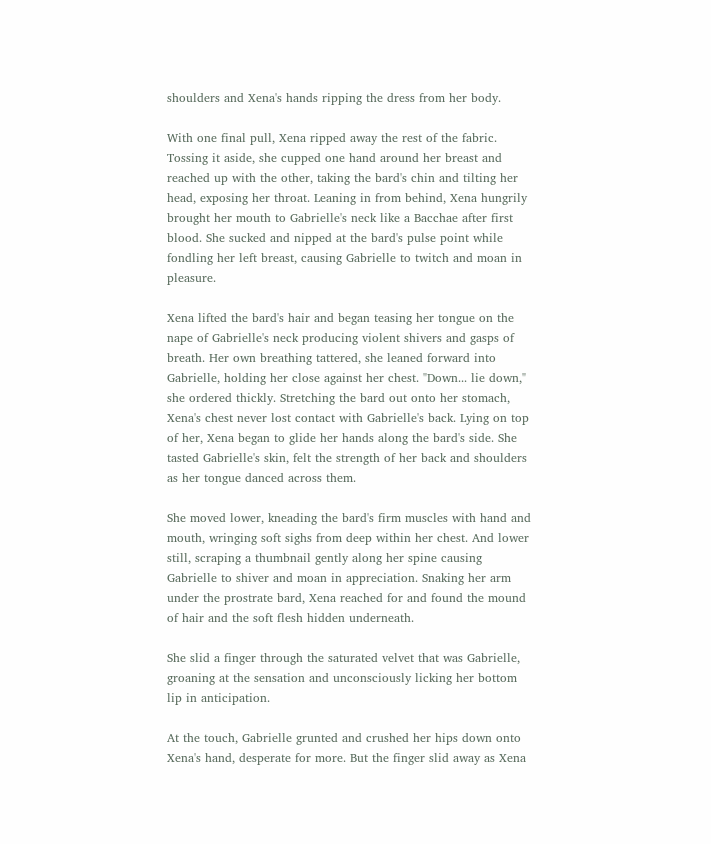shoulders and Xena's hands ripping the dress from her body.

With one final pull, Xena ripped away the rest of the fabric. Tossing it aside, she cupped one hand around her breast and reached up with the other, taking the bard's chin and tilting her head, exposing her throat. Leaning in from behind, Xena hungrily brought her mouth to Gabrielle's neck like a Bacchae after first blood. She sucked and nipped at the bard's pulse point while fondling her left breast, causing Gabrielle to twitch and moan in pleasure.

Xena lifted the bard's hair and began teasing her tongue on the nape of Gabrielle's neck producing violent shivers and gasps of breath. Her own breathing tattered, she leaned forward into Gabrielle, holding her close against her chest. "Down... lie down," she ordered thickly. Stretching the bard out onto her stomach, Xena's chest never lost contact with Gabrielle's back. Lying on top of her, Xena began to glide her hands along the bard's side. She tasted Gabrielle's skin, felt the strength of her back and shoulders as her tongue danced across them.

She moved lower, kneading the bard's firm muscles with hand and mouth, wringing soft sighs from deep within her chest. And lower still, scraping a thumbnail gently along her spine causing Gabrielle to shiver and moan in appreciation. Snaking her arm under the prostrate bard, Xena reached for and found the mound of hair and the soft flesh hidden underneath.

She slid a finger through the saturated velvet that was Gabrielle, groaning at the sensation and unconsciously licking her bottom lip in anticipation.

At the touch, Gabrielle grunted and crushed her hips down onto Xena's hand, desperate for more. But the finger slid away as Xena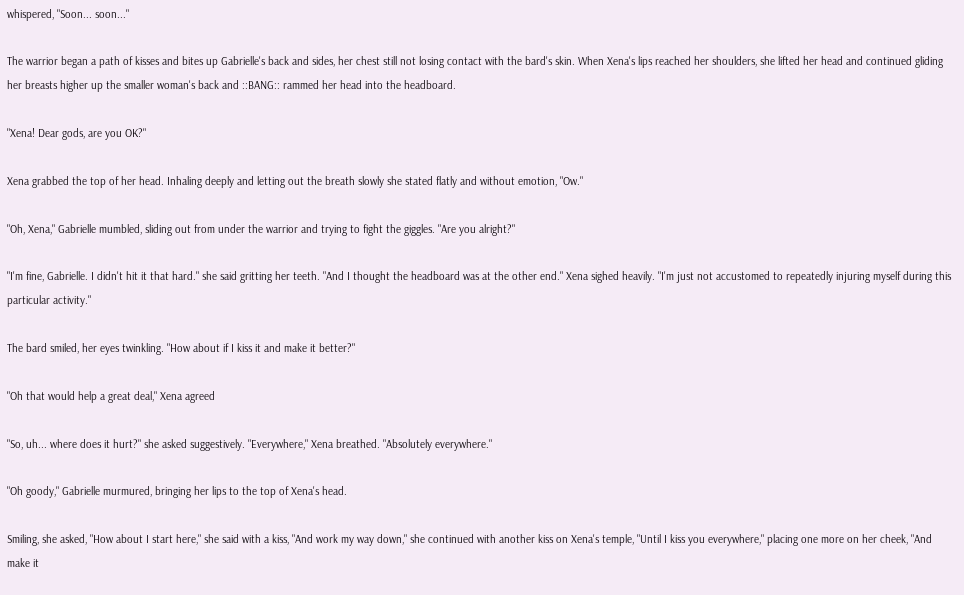whispered, "Soon... soon..."

The warrior began a path of kisses and bites up Gabrielle's back and sides, her chest still not losing contact with the bard's skin. When Xena's lips reached her shoulders, she lifted her head and continued gliding her breasts higher up the smaller woman's back and ::BANG:: rammed her head into the headboard.

"Xena! Dear gods, are you OK?"

Xena grabbed the top of her head. Inhaling deeply and letting out the breath slowly she stated flatly and without emotion, "Ow."

"Oh, Xena," Gabrielle mumbled, sliding out from under the warrior and trying to fight the giggles. "Are you alright?"

"I'm fine, Gabrielle. I didn't hit it that hard." she said gritting her teeth. "And I thought the headboard was at the other end." Xena sighed heavily. "I'm just not accustomed to repeatedly injuring myself during this particular activity."

The bard smiled, her eyes twinkling. "How about if I kiss it and make it better?"

"Oh that would help a great deal," Xena agreed

"So, uh... where does it hurt?" she asked suggestively. "Everywhere," Xena breathed. "Absolutely everywhere."

"Oh goody," Gabrielle murmured, bringing her lips to the top of Xena's head.

Smiling, she asked, "How about I start here," she said with a kiss, "And work my way down," she continued with another kiss on Xena's temple, "Until I kiss you everywhere," placing one more on her cheek, "And make it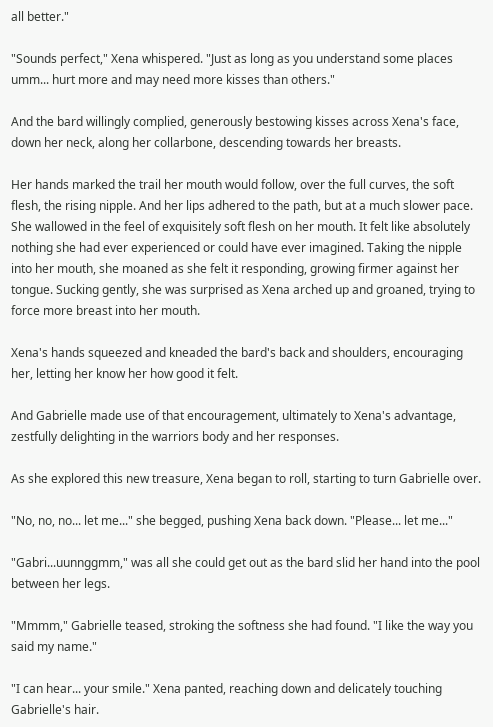all better."

"Sounds perfect," Xena whispered. "Just as long as you understand some places umm... hurt more and may need more kisses than others."

And the bard willingly complied, generously bestowing kisses across Xena's face, down her neck, along her collarbone, descending towards her breasts.

Her hands marked the trail her mouth would follow, over the full curves, the soft flesh, the rising nipple. And her lips adhered to the path, but at a much slower pace. She wallowed in the feel of exquisitely soft flesh on her mouth. It felt like absolutely nothing she had ever experienced or could have ever imagined. Taking the nipple into her mouth, she moaned as she felt it responding, growing firmer against her tongue. Sucking gently, she was surprised as Xena arched up and groaned, trying to force more breast into her mouth.

Xena's hands squeezed and kneaded the bard's back and shoulders, encouraging her, letting her know her how good it felt.

And Gabrielle made use of that encouragement, ultimately to Xena's advantage, zestfully delighting in the warriors body and her responses.

As she explored this new treasure, Xena began to roll, starting to turn Gabrielle over.

"No, no, no... let me..." she begged, pushing Xena back down. "Please... let me..."

"Gabri...uunnggmm," was all she could get out as the bard slid her hand into the pool between her legs.

"Mmmm," Gabrielle teased, stroking the softness she had found. "I like the way you said my name."

"I can hear... your smile." Xena panted, reaching down and delicately touching Gabrielle's hair.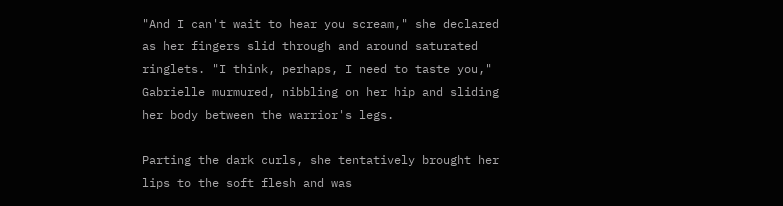"And I can't wait to hear you scream," she declared as her fingers slid through and around saturated ringlets. "I think, perhaps, I need to taste you," Gabrielle murmured, nibbling on her hip and sliding her body between the warrior's legs.

Parting the dark curls, she tentatively brought her lips to the soft flesh and was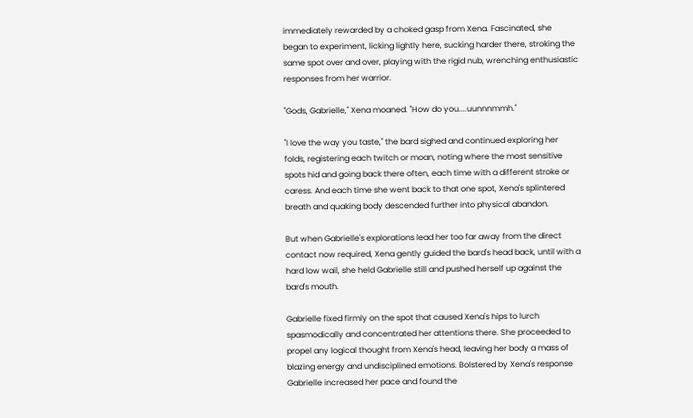immediately rewarded by a choked gasp from Xena. Fascinated, she began to experiment, licking lightly here, sucking harder there, stroking the same spot over and over, playing with the rigid nub, wrenching enthusiastic responses from her warrior.

"Gods, Gabrielle," Xena moaned. "How do you....uunnnmmh."

"I love the way you taste," the bard sighed and continued exploring her folds, registering each twitch or moan, noting where the most sensitive spots hid and going back there often, each time with a different stroke or caress. And each time she went back to that one spot, Xena's splintered breath and quaking body descended further into physical abandon.

But when Gabrielle's explorations lead her too far away from the direct contact now required, Xena gently guided the bard's head back, until with a hard low wail, she held Gabrielle still and pushed herself up against the bard's mouth.

Gabrielle fixed firmly on the spot that caused Xena's hips to lurch spasmodically and concentrated her attentions there. She proceeded to propel any logical thought from Xena's head, leaving her body a mass of blazing energy and undisciplined emotions. Bolstered by Xena's response Gabrielle increased her pace and found the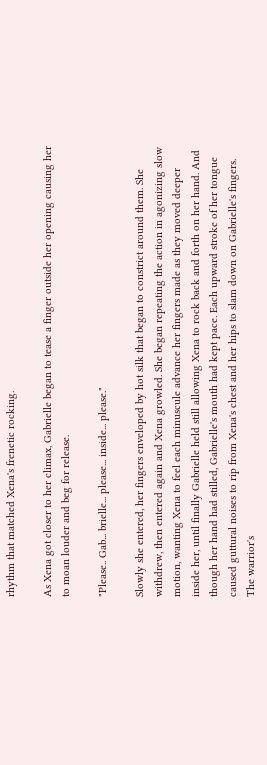rhythm that matched Xena's frenetic rocking.

As Xena got closer to her climax, Gabrielle began to tease a finger outside her opening causing her to moan louder and beg for release.

"Please.. Gab... brielle... please... inside... please."

Slowly she entered, her fingers enveloped by hot silk that began to constrict around them. She withdrew, then entered again and Xena growled. She began repeating the action in agonizing slow motion, wanting Xena to feel each minuscule advance her fingers made as they moved deeper inside her, until finally Gabrielle held still allowing Xena to rock back and forth on her hand. And though her hand had stilled, Gabrielle's mouth had kept pace. Each upward stroke of her tongue caused guttural noises to rip from Xena's chest and her hips to slam down on Gabrielle's fingers. The warrior's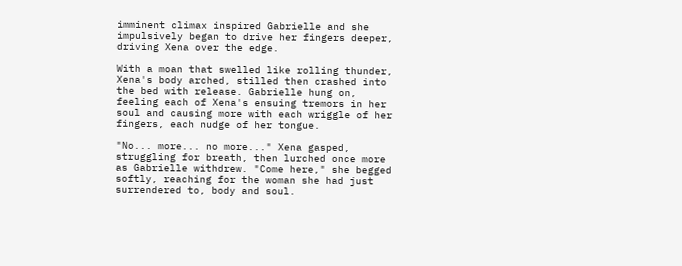imminent climax inspired Gabrielle and she impulsively began to drive her fingers deeper, driving Xena over the edge.

With a moan that swelled like rolling thunder, Xena's body arched, stilled then crashed into the bed with release. Gabrielle hung on, feeling each of Xena's ensuing tremors in her soul and causing more with each wriggle of her fingers, each nudge of her tongue.

"No... more... no more..." Xena gasped, struggling for breath, then lurched once more as Gabrielle withdrew. "Come here," she begged softly, reaching for the woman she had just surrendered to, body and soul.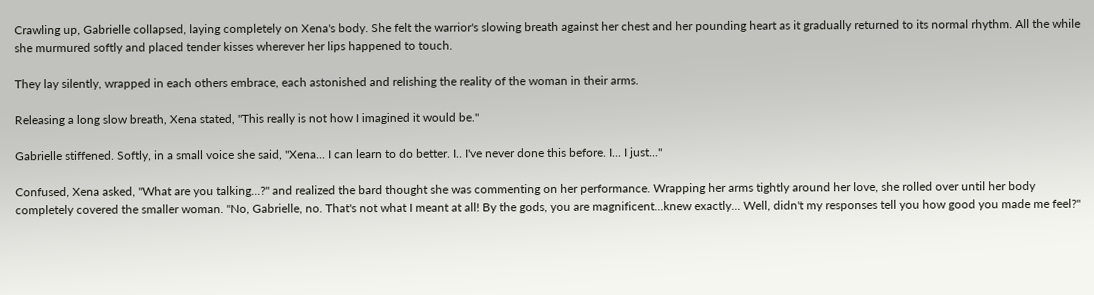Crawling up, Gabrielle collapsed, laying completely on Xena's body. She felt the warrior's slowing breath against her chest and her pounding heart as it gradually returned to its normal rhythm. All the while she murmured softly and placed tender kisses wherever her lips happened to touch.

They lay silently, wrapped in each others embrace, each astonished and relishing the reality of the woman in their arms.

Releasing a long slow breath, Xena stated, "This really is not how I imagined it would be."

Gabrielle stiffened. Softly, in a small voice she said, "Xena... I can learn to do better. I.. I've never done this before. I... I just..."

Confused, Xena asked, "What are you talking...?" and realized the bard thought she was commenting on her performance. Wrapping her arms tightly around her love, she rolled over until her body completely covered the smaller woman. "No, Gabrielle, no. That's not what I meant at all! By the gods, you are magnificent...knew exactly... Well, didn't my responses tell you how good you made me feel?"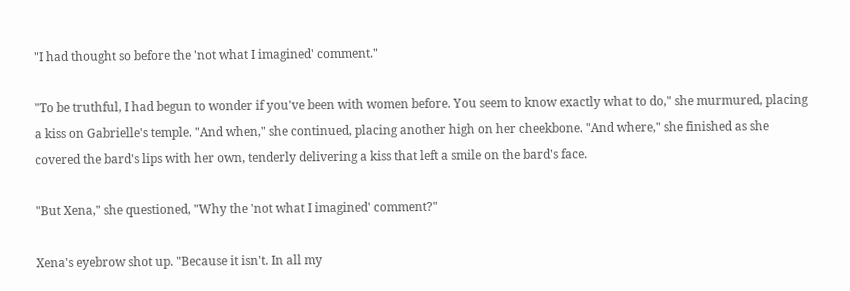"I had thought so before the 'not what I imagined' comment."

"To be truthful, I had begun to wonder if you've been with women before. You seem to know exactly what to do," she murmured, placing a kiss on Gabrielle's temple. "And when," she continued, placing another high on her cheekbone. "And where," she finished as she covered the bard's lips with her own, tenderly delivering a kiss that left a smile on the bard's face.

"But Xena," she questioned, "Why the 'not what I imagined' comment?"

Xena's eyebrow shot up. "Because it isn't. In all my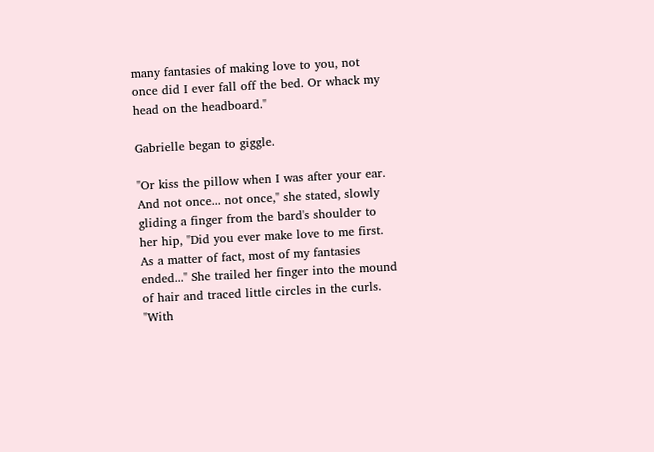many fantasies of making love to you, not once did I ever fall off the bed. Or whack my head on the headboard."

Gabrielle began to giggle.

"Or kiss the pillow when I was after your ear. And not once... not once," she stated, slowly gliding a finger from the bard's shoulder to her hip, "Did you ever make love to me first. As a matter of fact, most of my fantasies ended..." She trailed her finger into the mound of hair and traced little circles in the curls. "With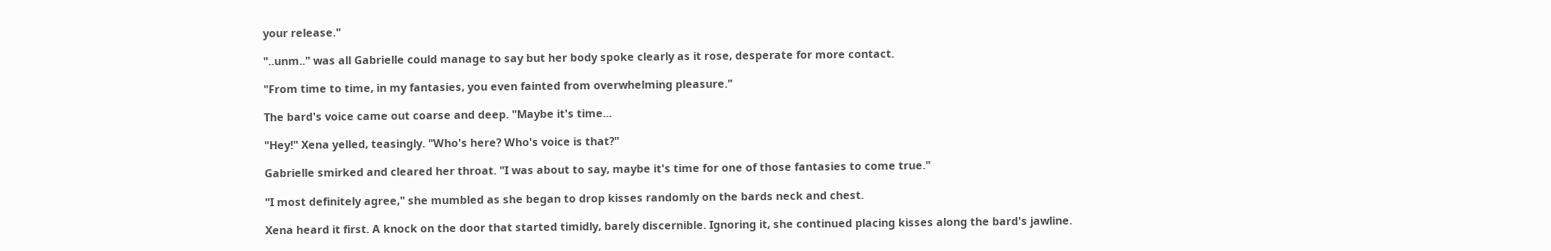your release."

"..unm.." was all Gabrielle could manage to say but her body spoke clearly as it rose, desperate for more contact.

"From time to time, in my fantasies, you even fainted from overwhelming pleasure."

The bard's voice came out coarse and deep. "Maybe it's time...

"Hey!" Xena yelled, teasingly. "Who's here? Who's voice is that?"

Gabrielle smirked and cleared her throat. "I was about to say, maybe it's time for one of those fantasies to come true."

"I most definitely agree," she mumbled as she began to drop kisses randomly on the bards neck and chest.

Xena heard it first. A knock on the door that started timidly, barely discernible. Ignoring it, she continued placing kisses along the bard's jawline.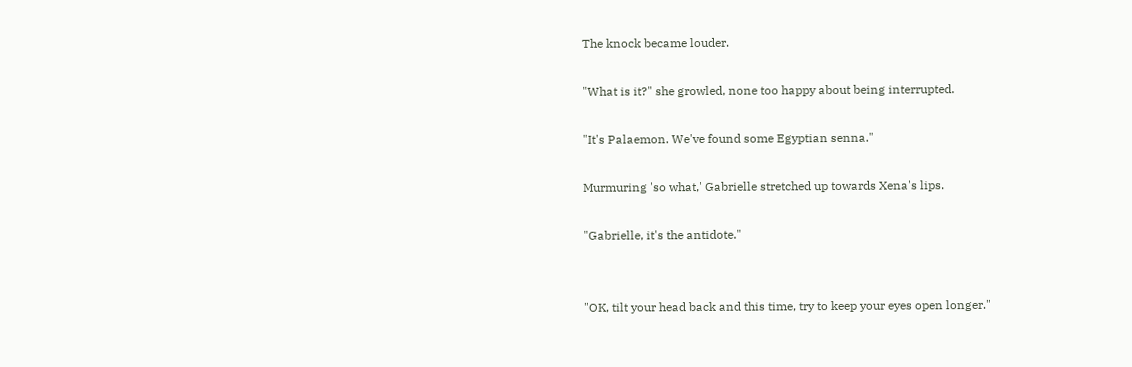The knock became louder.

"What is it?" she growled, none too happy about being interrupted.

"It's Palaemon. We've found some Egyptian senna."

Murmuring 'so what,' Gabrielle stretched up towards Xena's lips.

"Gabrielle, it's the antidote."


"OK, tilt your head back and this time, try to keep your eyes open longer."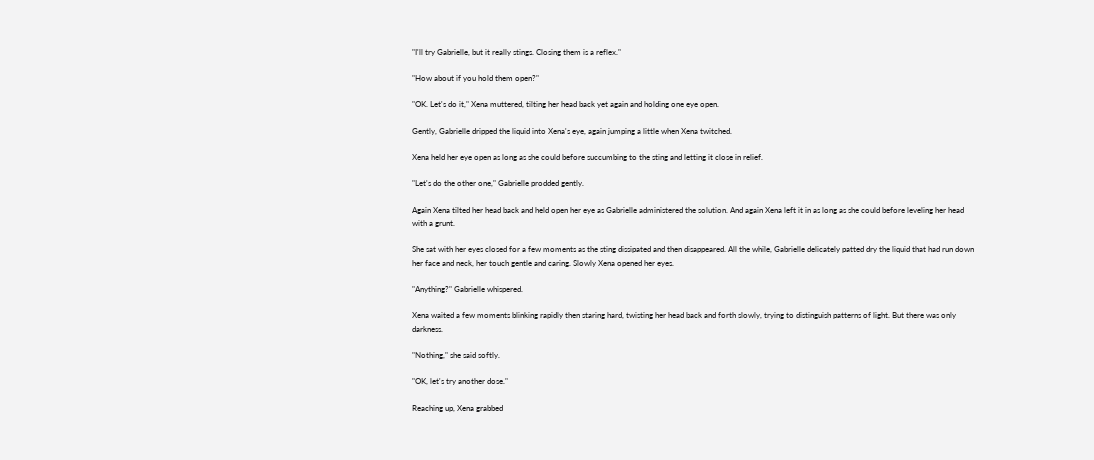"I'll try Gabrielle, but it really stings. Closing them is a reflex."

"How about if you hold them open?"

"OK. Let's do it," Xena muttered, tilting her head back yet again and holding one eye open.

Gently, Gabrielle dripped the liquid into Xena's eye, again jumping a little when Xena twitched.

Xena held her eye open as long as she could before succumbing to the sting and letting it close in relief.

"Let's do the other one," Gabrielle prodded gently.

Again Xena tilted her head back and held open her eye as Gabrielle administered the solution. And again Xena left it in as long as she could before leveling her head with a grunt.

She sat with her eyes closed for a few moments as the sting dissipated and then disappeared. All the while, Gabrielle delicately patted dry the liquid that had run down her face and neck, her touch gentle and caring. Slowly Xena opened her eyes.

"Anything?" Gabrielle whispered.

Xena waited a few moments blinking rapidly then staring hard, twisting her head back and forth slowly, trying to distinguish patterns of light. But there was only darkness.

"Nothing," she said softly.

"OK, let's try another dose."

Reaching up, Xena grabbed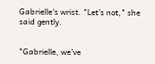Gabrielle's wrist. "Let's not," she said gently.


"Gabrielle, we've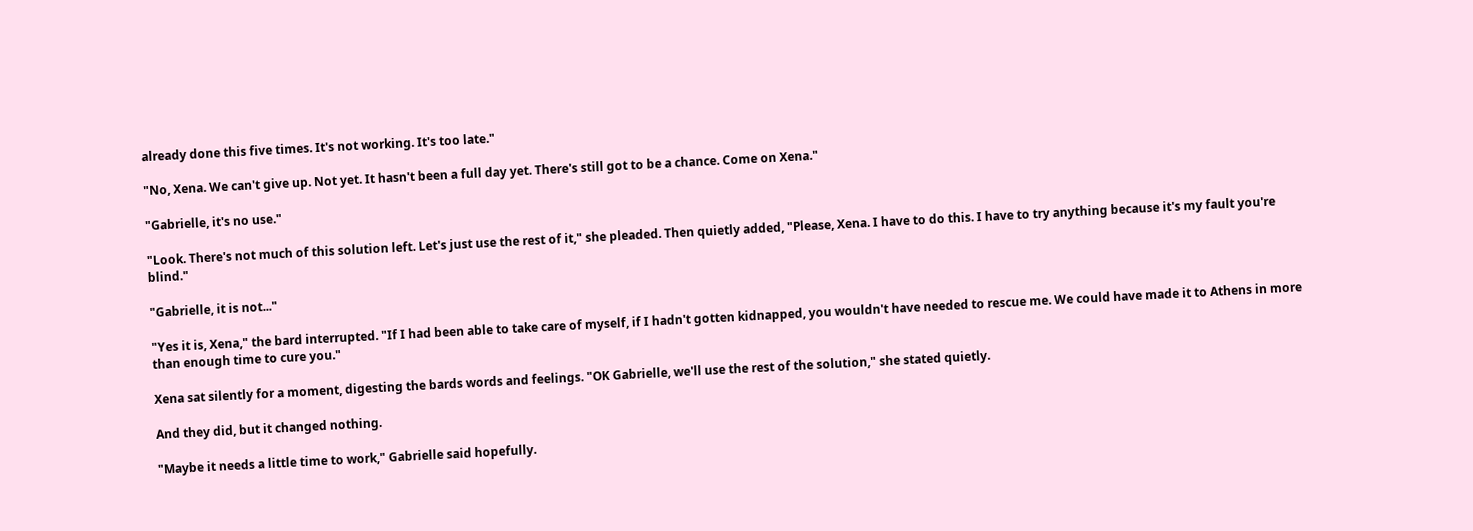already done this five times. It's not working. It's too late."

"No, Xena. We can't give up. Not yet. It hasn't been a full day yet. There's still got to be a chance. Come on Xena."

"Gabrielle, it's no use."

"Look. There's not much of this solution left. Let's just use the rest of it," she pleaded. Then quietly added, "Please, Xena. I have to do this. I have to try anything because it's my fault you're blind."

"Gabrielle, it is not..."

"Yes it is, Xena," the bard interrupted. "If I had been able to take care of myself, if I hadn't gotten kidnapped, you wouldn't have needed to rescue me. We could have made it to Athens in more than enough time to cure you."

Xena sat silently for a moment, digesting the bards words and feelings. "OK Gabrielle, we'll use the rest of the solution," she stated quietly.

And they did, but it changed nothing.

"Maybe it needs a little time to work," Gabrielle said hopefully.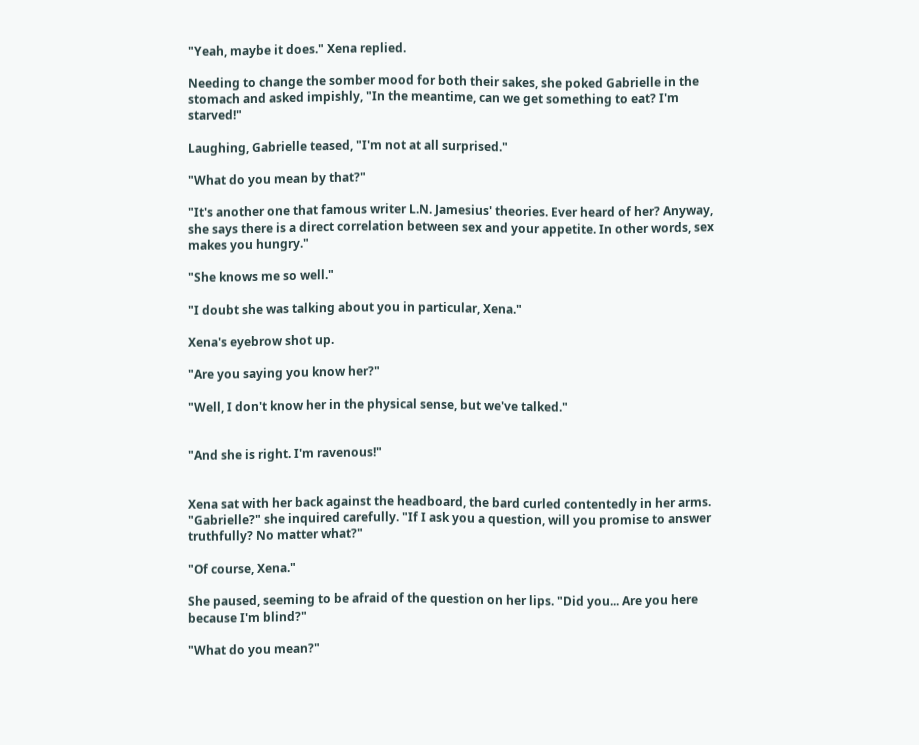"Yeah, maybe it does." Xena replied.

Needing to change the somber mood for both their sakes, she poked Gabrielle in the stomach and asked impishly, "In the meantime, can we get something to eat? I'm starved!"

Laughing, Gabrielle teased, "I'm not at all surprised."

"What do you mean by that?"

"It's another one that famous writer L.N. Jamesius' theories. Ever heard of her? Anyway, she says there is a direct correlation between sex and your appetite. In other words, sex makes you hungry."

"She knows me so well."

"I doubt she was talking about you in particular, Xena."

Xena's eyebrow shot up.

"Are you saying you know her?"

"Well, I don't know her in the physical sense, but we've talked."


"And she is right. I'm ravenous!"


Xena sat with her back against the headboard, the bard curled contentedly in her arms. "Gabrielle?" she inquired carefully. "If I ask you a question, will you promise to answer truthfully? No matter what?"

"Of course, Xena."

She paused, seeming to be afraid of the question on her lips. "Did you... Are you here because I'm blind?"

"What do you mean?"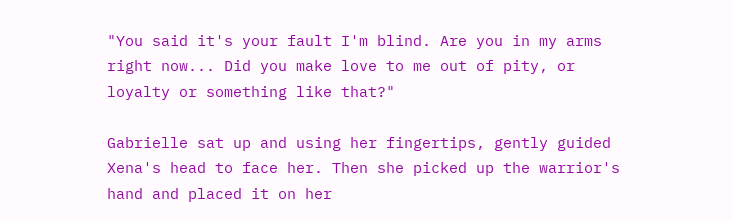"You said it's your fault I'm blind. Are you in my arms right now... Did you make love to me out of pity, or loyalty or something like that?"

Gabrielle sat up and using her fingertips, gently guided Xena's head to face her. Then she picked up the warrior's hand and placed it on her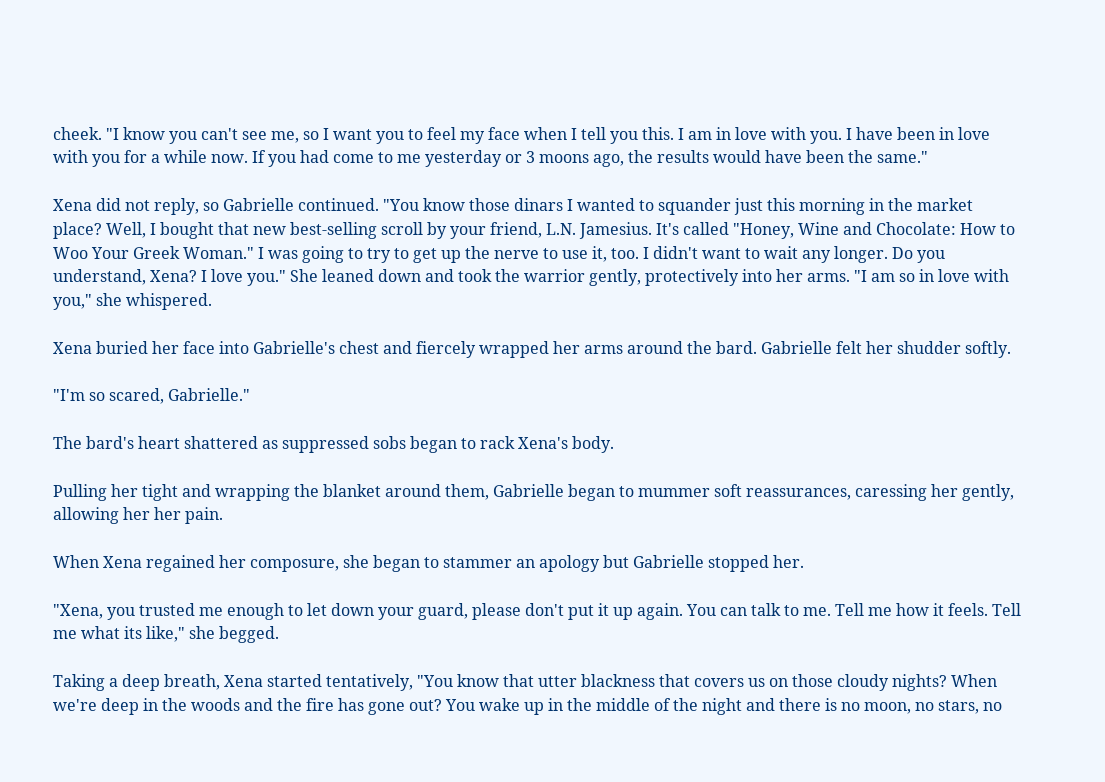cheek. "I know you can't see me, so I want you to feel my face when I tell you this. I am in love with you. I have been in love with you for a while now. If you had come to me yesterday or 3 moons ago, the results would have been the same."

Xena did not reply, so Gabrielle continued. "You know those dinars I wanted to squander just this morning in the market place? Well, I bought that new best-selling scroll by your friend, L.N. Jamesius. It's called "Honey, Wine and Chocolate: How to Woo Your Greek Woman." I was going to try to get up the nerve to use it, too. I didn't want to wait any longer. Do you understand, Xena? I love you." She leaned down and took the warrior gently, protectively into her arms. "I am so in love with you," she whispered.

Xena buried her face into Gabrielle's chest and fiercely wrapped her arms around the bard. Gabrielle felt her shudder softly.

"I'm so scared, Gabrielle."

The bard's heart shattered as suppressed sobs began to rack Xena's body.

Pulling her tight and wrapping the blanket around them, Gabrielle began to mummer soft reassurances, caressing her gently, allowing her her pain.

When Xena regained her composure, she began to stammer an apology but Gabrielle stopped her.

"Xena, you trusted me enough to let down your guard, please don't put it up again. You can talk to me. Tell me how it feels. Tell me what its like," she begged.

Taking a deep breath, Xena started tentatively, "You know that utter blackness that covers us on those cloudy nights? When we're deep in the woods and the fire has gone out? You wake up in the middle of the night and there is no moon, no stars, no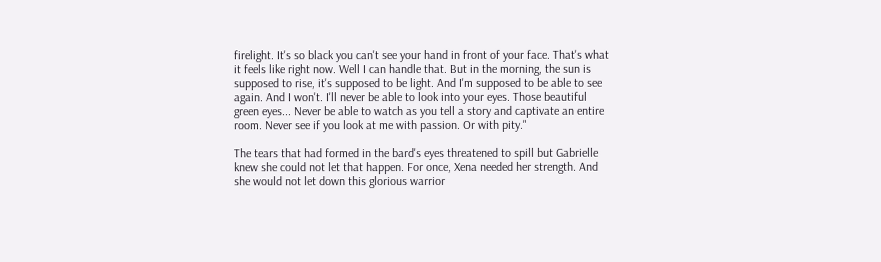firelight. It's so black you can't see your hand in front of your face. That's what it feels like right now. Well I can handle that. But in the morning, the sun is supposed to rise, it's supposed to be light. And I'm supposed to be able to see again. And I won't. I'll never be able to look into your eyes. Those beautiful green eyes... Never be able to watch as you tell a story and captivate an entire room. Never see if you look at me with passion. Or with pity."

The tears that had formed in the bard's eyes threatened to spill but Gabrielle knew she could not let that happen. For once, Xena needed her strength. And she would not let down this glorious warrior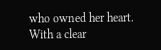who owned her heart. With a clear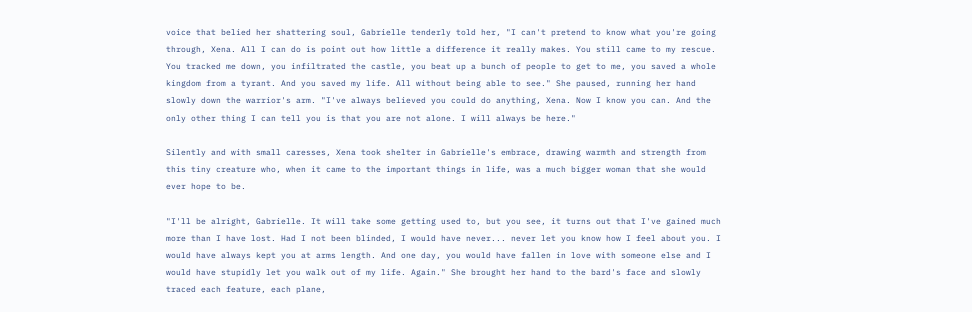voice that belied her shattering soul, Gabrielle tenderly told her, "I can't pretend to know what you're going through, Xena. All I can do is point out how little a difference it really makes. You still came to my rescue. You tracked me down, you infiltrated the castle, you beat up a bunch of people to get to me, you saved a whole kingdom from a tyrant. And you saved my life. All without being able to see." She paused, running her hand slowly down the warrior's arm. "I've always believed you could do anything, Xena. Now I know you can. And the only other thing I can tell you is that you are not alone. I will always be here."

Silently and with small caresses, Xena took shelter in Gabrielle's embrace, drawing warmth and strength from this tiny creature who, when it came to the important things in life, was a much bigger woman that she would ever hope to be.

"I'll be alright, Gabrielle. It will take some getting used to, but you see, it turns out that I've gained much more than I have lost. Had I not been blinded, I would have never... never let you know how I feel about you. I would have always kept you at arms length. And one day, you would have fallen in love with someone else and I would have stupidly let you walk out of my life. Again." She brought her hand to the bard's face and slowly traced each feature, each plane,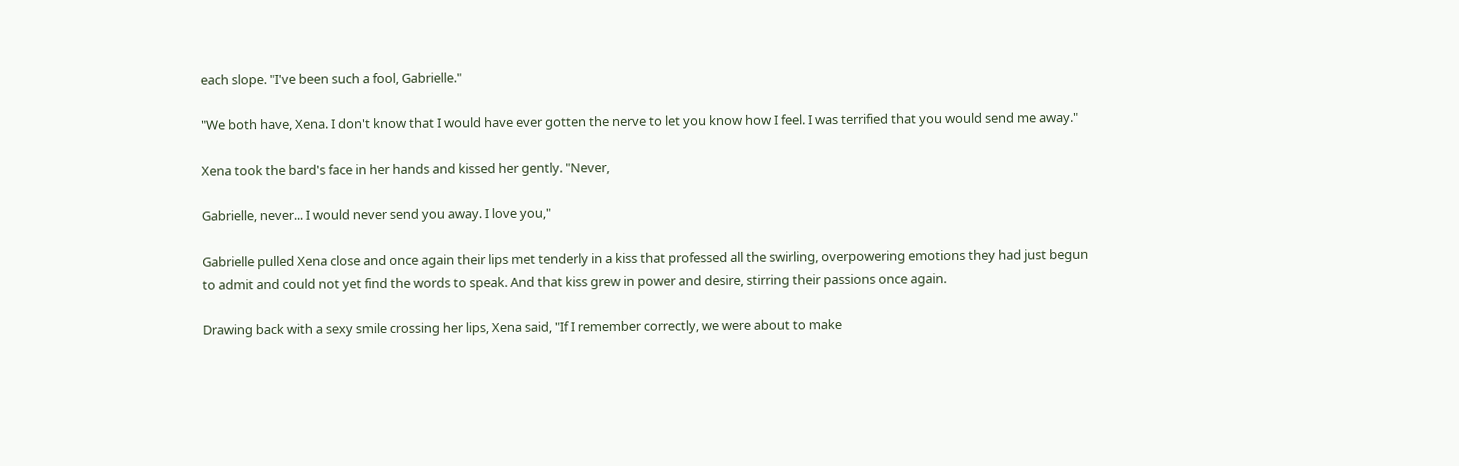each slope. "I've been such a fool, Gabrielle."

"We both have, Xena. I don't know that I would have ever gotten the nerve to let you know how I feel. I was terrified that you would send me away."

Xena took the bard's face in her hands and kissed her gently. "Never,

Gabrielle, never... I would never send you away. I love you,"

Gabrielle pulled Xena close and once again their lips met tenderly in a kiss that professed all the swirling, overpowering emotions they had just begun to admit and could not yet find the words to speak. And that kiss grew in power and desire, stirring their passions once again.

Drawing back with a sexy smile crossing her lips, Xena said, "If I remember correctly, we were about to make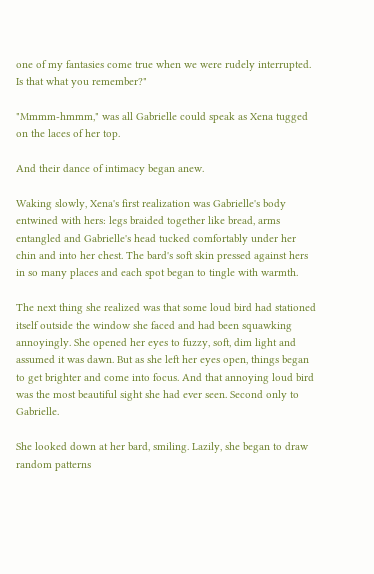one of my fantasies come true when we were rudely interrupted. Is that what you remember?"

"Mmmm-hmmm," was all Gabrielle could speak as Xena tugged on the laces of her top.

And their dance of intimacy began anew.

Waking slowly, Xena's first realization was Gabrielle's body entwined with hers: legs braided together like bread, arms entangled and Gabrielle's head tucked comfortably under her chin and into her chest. The bard's soft skin pressed against hers in so many places and each spot began to tingle with warmth.

The next thing she realized was that some loud bird had stationed itself outside the window she faced and had been squawking annoyingly. She opened her eyes to fuzzy, soft, dim light and assumed it was dawn. But as she left her eyes open, things began to get brighter and come into focus. And that annoying loud bird was the most beautiful sight she had ever seen. Second only to Gabrielle.

She looked down at her bard, smiling. Lazily, she began to draw random patterns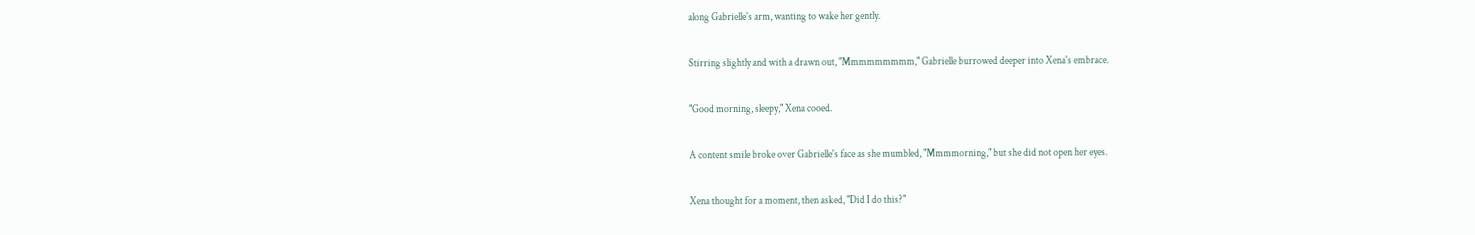along Gabrielle's arm, wanting to wake her gently.

Stirring slightly and with a drawn out, "Mmmmmmmmm," Gabrielle burrowed deeper into Xena's embrace.

"Good morning, sleepy," Xena cooed.

A content smile broke over Gabrielle's face as she mumbled, "Mmmmorning," but she did not open her eyes.

Xena thought for a moment, then asked, "Did I do this?"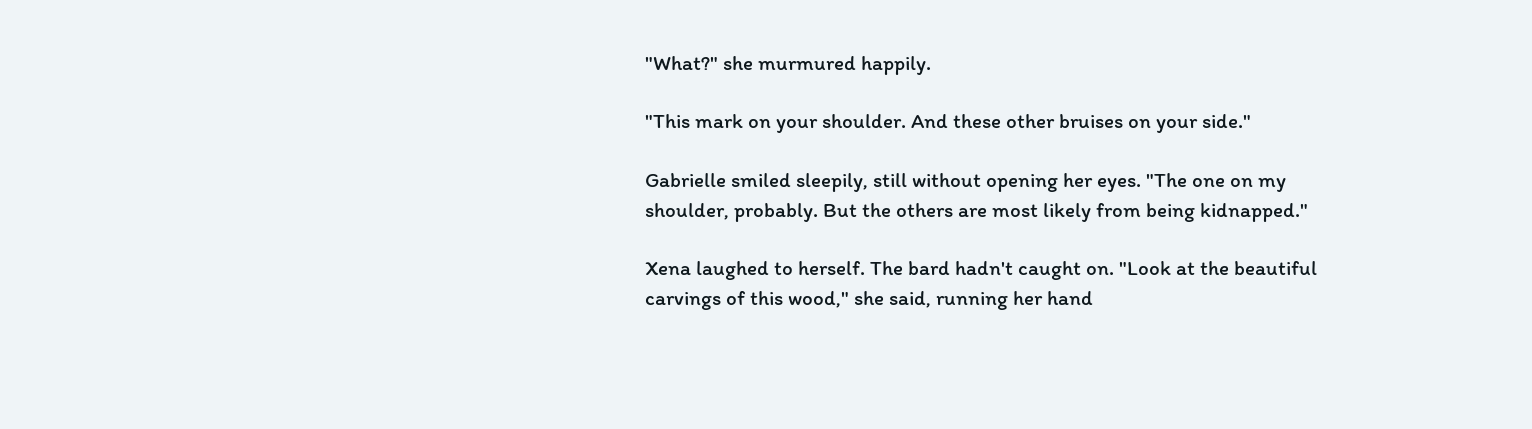"What?" she murmured happily.

"This mark on your shoulder. And these other bruises on your side."

Gabrielle smiled sleepily, still without opening her eyes. "The one on my shoulder, probably. But the others are most likely from being kidnapped."

Xena laughed to herself. The bard hadn't caught on. "Look at the beautiful carvings of this wood," she said, running her hand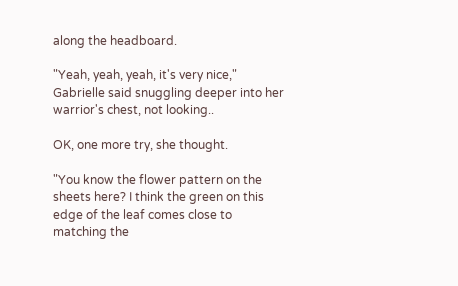along the headboard.

"Yeah, yeah, yeah, it's very nice," Gabrielle said snuggling deeper into her warrior's chest, not looking..

OK, one more try, she thought.

"You know the flower pattern on the sheets here? I think the green on this edge of the leaf comes close to matching the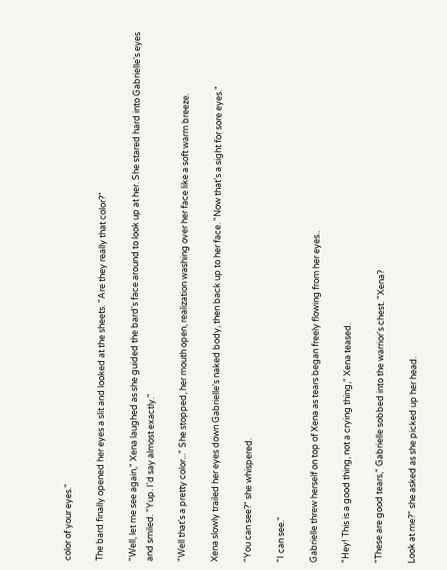color of your eyes."

The bard finally opened her eyes a slit and looked at the sheets. "Are they really that color?"

"Well, let me see again," Xena laughed as she guided the bard's face around to look up at her. She stared hard into Gabrielle's eyes and smiled. "Yup. I'd say almost exactly."

"Well that's a pretty color..." She stopped, her mouth open, realization washing over her face like a soft warm breeze.

Xena slowly trailed her eyes down Gabrielle's naked body, then back up to her face. "Now that's a sight for sore eyes."

"You can see?" she whispered.

"I can see."

Gabrielle threw herself on top of Xena as tears began freely flowing from her eyes..

"Hey! This is a good thing, not a crying thing," Xena teased.

"These are good tears," Gabrielle sobbed into the warrior's chest. "Xena?

Look at me?" she asked as she picked up her head.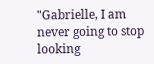"Gabrielle, I am never going to stop looking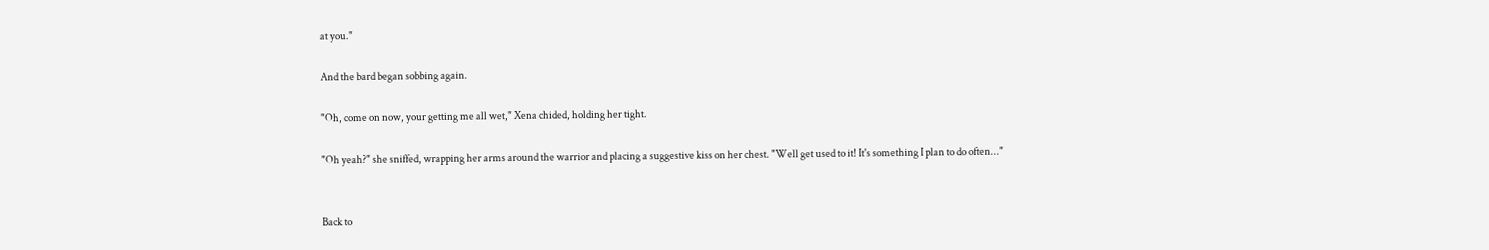at you."

And the bard began sobbing again.

"Oh, come on now, your getting me all wet," Xena chided, holding her tight.

"Oh yeah?" she sniffed, wrapping her arms around the warrior and placing a suggestive kiss on her chest. "Well get used to it! It's something I plan to do often..."


Back to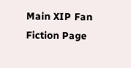Main XIP Fan Fiction Page